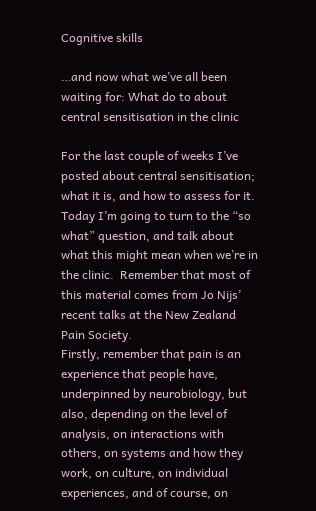Cognitive skills

…and now what we’ve all been waiting for: What do to about central sensitisation in the clinic

For the last couple of weeks I’ve posted about central sensitisation; what it is, and how to assess for it. Today I’m going to turn to the “so what” question, and talk about what this might mean when we’re in the clinic.  Remember that most of this material comes from Jo Nijs’ recent talks at the New Zealand Pain Society.
Firstly, remember that pain is an experience that people have, underpinned by neurobiology, but also, depending on the level of analysis, on interactions with others, on systems and how they work, on culture, on individual experiences, and of course, on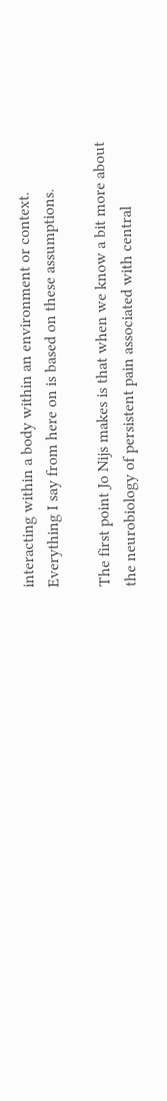interacting within a body within an environment or context. Everything I say from here on is based on these assumptions.

The first point Jo Nijs makes is that when we know a bit more about the neurobiology of persistent pain associated with central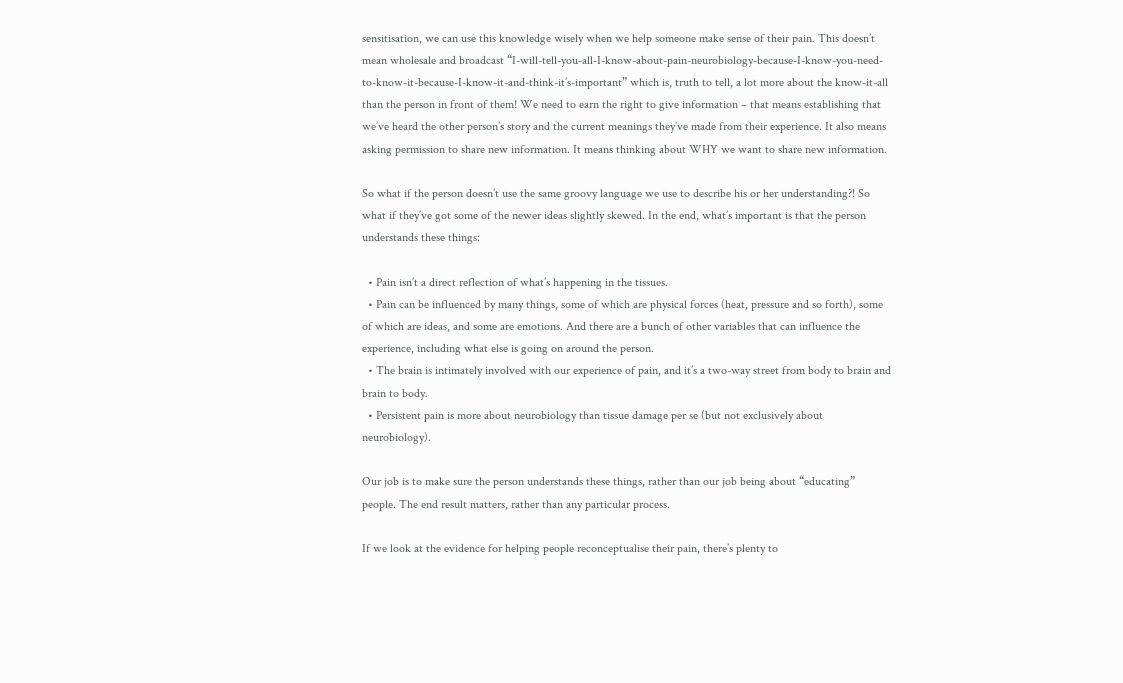sensitisation, we can use this knowledge wisely when we help someone make sense of their pain. This doesn’t mean wholesale and broadcast “I-will-tell-you-all-I-know-about-pain-neurobiology-because-I-know-you-need-to-know-it-because-I-know-it-and-think-it’s-important” which is, truth to tell, a lot more about the know-it-all than the person in front of them! We need to earn the right to give information – that means establishing that we’ve heard the other person’s story and the current meanings they’ve made from their experience. It also means asking permission to share new information. It means thinking about WHY we want to share new information.

So what if the person doesn’t use the same groovy language we use to describe his or her understanding?! So what if they’ve got some of the newer ideas slightly skewed. In the end, what’s important is that the person understands these things:

  • Pain isn’t a direct reflection of what’s happening in the tissues.
  • Pain can be influenced by many things, some of which are physical forces (heat, pressure and so forth), some of which are ideas, and some are emotions. And there are a bunch of other variables that can influence the experience, including what else is going on around the person.
  • The brain is intimately involved with our experience of pain, and it’s a two-way street from body to brain and brain to body.
  • Persistent pain is more about neurobiology than tissue damage per se (but not exclusively about neurobiology).

Our job is to make sure the person understands these things, rather than our job being about “educating” people. The end result matters, rather than any particular process.

If we look at the evidence for helping people reconceptualise their pain, there’s plenty to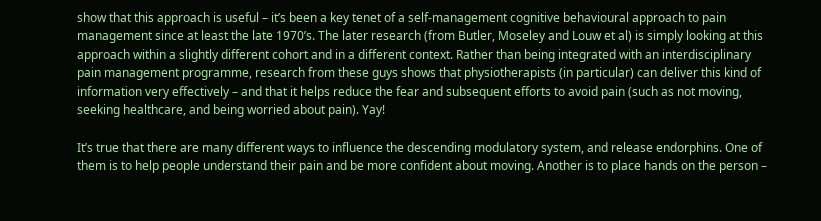show that this approach is useful – it’s been a key tenet of a self-management cognitive behavioural approach to pain management since at least the late 1970’s. The later research (from Butler, Moseley and Louw et al) is simply looking at this approach within a slightly different cohort and in a different context. Rather than being integrated with an interdisciplinary pain management programme, research from these guys shows that physiotherapists (in particular) can deliver this kind of information very effectively – and that it helps reduce the fear and subsequent efforts to avoid pain (such as not moving, seeking healthcare, and being worried about pain). Yay!

It’s true that there are many different ways to influence the descending modulatory system, and release endorphins. One of them is to help people understand their pain and be more confident about moving. Another is to place hands on the person –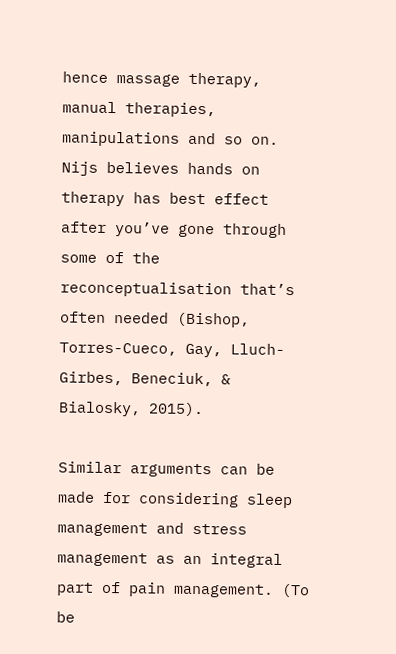hence massage therapy, manual therapies, manipulations and so on. Nijs believes hands on therapy has best effect after you’ve gone through some of the reconceptualisation that’s often needed (Bishop, Torres-Cueco, Gay, Lluch-Girbes, Beneciuk, & Bialosky, 2015).

Similar arguments can be made for considering sleep management and stress management as an integral part of pain management. (To be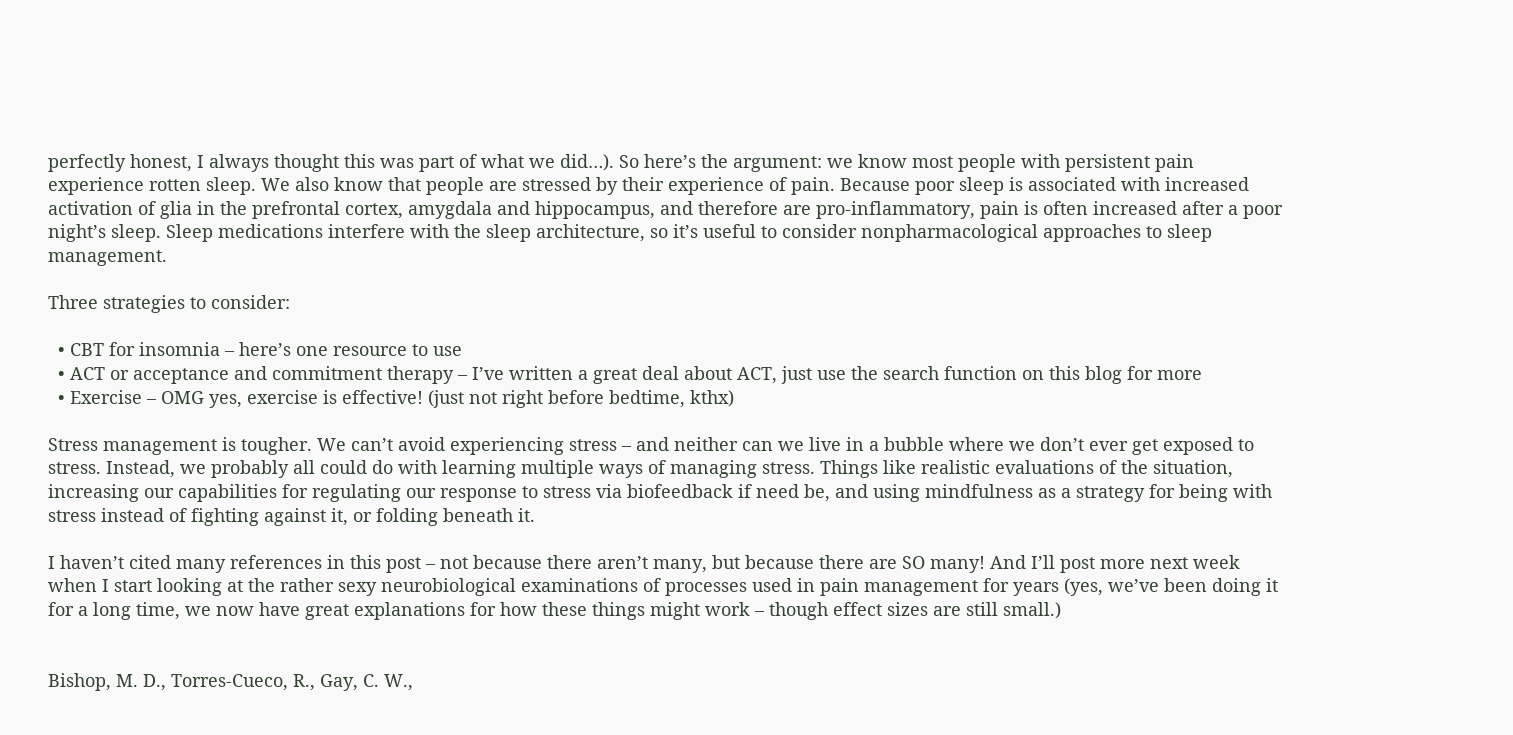perfectly honest, I always thought this was part of what we did…). So here’s the argument: we know most people with persistent pain experience rotten sleep. We also know that people are stressed by their experience of pain. Because poor sleep is associated with increased activation of glia in the prefrontal cortex, amygdala and hippocampus, and therefore are pro-inflammatory, pain is often increased after a poor night’s sleep. Sleep medications interfere with the sleep architecture, so it’s useful to consider nonpharmacological approaches to sleep management.

Three strategies to consider:

  • CBT for insomnia – here’s one resource to use
  • ACT or acceptance and commitment therapy – I’ve written a great deal about ACT, just use the search function on this blog for more
  • Exercise – OMG yes, exercise is effective! (just not right before bedtime, kthx)

Stress management is tougher. We can’t avoid experiencing stress – and neither can we live in a bubble where we don’t ever get exposed to stress. Instead, we probably all could do with learning multiple ways of managing stress. Things like realistic evaluations of the situation, increasing our capabilities for regulating our response to stress via biofeedback if need be, and using mindfulness as a strategy for being with stress instead of fighting against it, or folding beneath it.

I haven’t cited many references in this post – not because there aren’t many, but because there are SO many! And I’ll post more next week when I start looking at the rather sexy neurobiological examinations of processes used in pain management for years (yes, we’ve been doing it for a long time, we now have great explanations for how these things might work – though effect sizes are still small.)


Bishop, M. D., Torres-Cueco, R., Gay, C. W.,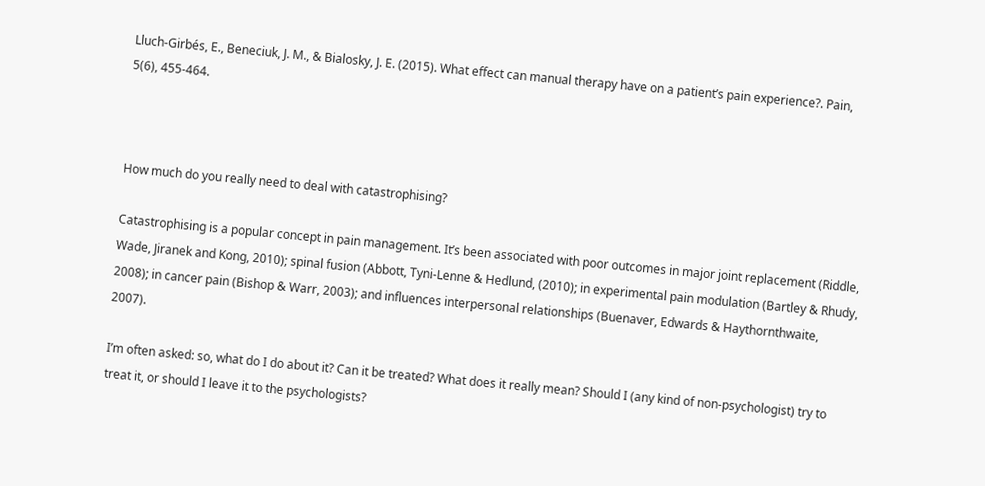Lluch-Girbés, E., Beneciuk, J. M., & Bialosky, J. E. (2015). What effect can manual therapy have on a patient’s pain experience?. Pain, 5(6), 455-464.



How much do you really need to deal with catastrophising?

Catastrophising is a popular concept in pain management. It’s been associated with poor outcomes in major joint replacement (Riddle, Wade, Jiranek and Kong, 2010); spinal fusion (Abbott, Tyni-Lenne & Hedlund, (2010); in experimental pain modulation (Bartley & Rhudy, 2008); in cancer pain (Bishop & Warr, 2003); and influences interpersonal relationships (Buenaver, Edwards & Haythornthwaite, 2007).

I’m often asked: so, what do I do about it? Can it be treated? What does it really mean? Should I (any kind of non-psychologist) try to treat it, or should I leave it to the psychologists?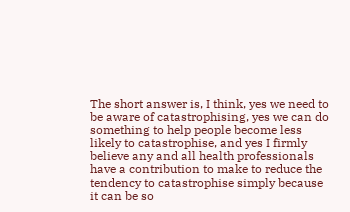The short answer is, I think, yes we need to be aware of catastrophising, yes we can do something to help people become less likely to catastrophise, and yes I firmly believe any and all health professionals have a contribution to make to reduce the tendency to catastrophise simply because it can be so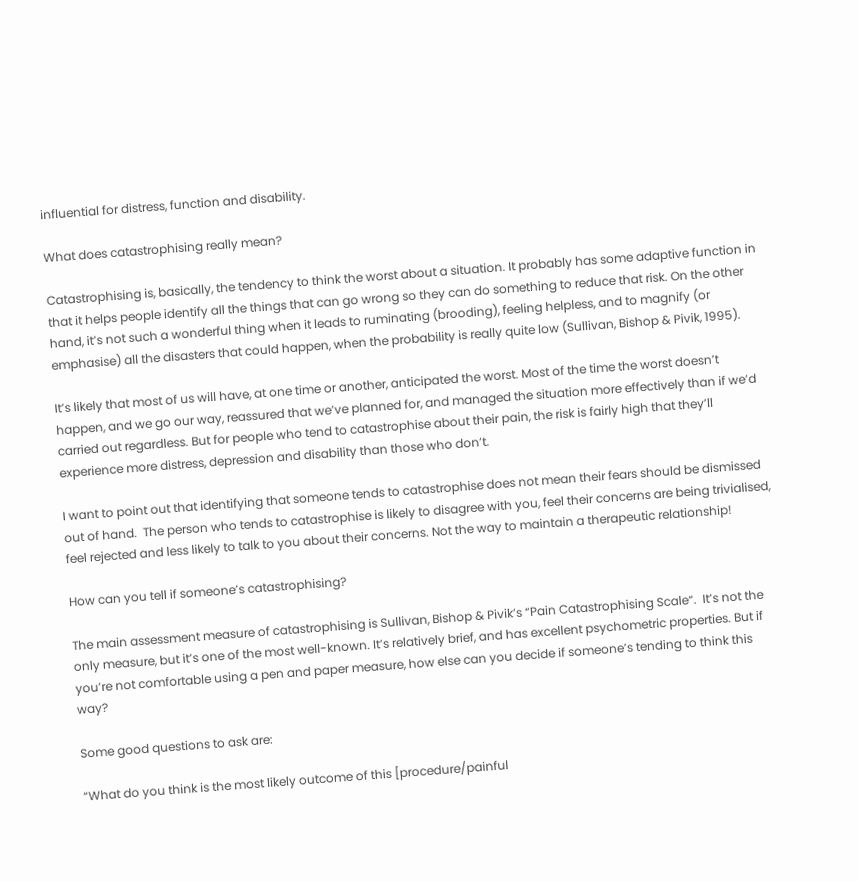influential for distress, function and disability.

What does catastrophising really mean?

Catastrophising is, basically, the tendency to think the worst about a situation. It probably has some adaptive function in that it helps people identify all the things that can go wrong so they can do something to reduce that risk. On the other hand, it’s not such a wonderful thing when it leads to ruminating (brooding), feeling helpless, and to magnify (or emphasise) all the disasters that could happen, when the probability is really quite low (Sullivan, Bishop & Pivik, 1995).

It’s likely that most of us will have, at one time or another, anticipated the worst. Most of the time the worst doesn’t happen, and we go our way, reassured that we’ve planned for, and managed the situation more effectively than if we’d carried out regardless. But for people who tend to catastrophise about their pain, the risk is fairly high that they’ll experience more distress, depression and disability than those who don’t.

I want to point out that identifying that someone tends to catastrophise does not mean their fears should be dismissed out of hand.  The person who tends to catastrophise is likely to disagree with you, feel their concerns are being trivialised, feel rejected and less likely to talk to you about their concerns. Not the way to maintain a therapeutic relationship!

How can you tell if someone’s catastrophising?

The main assessment measure of catastrophising is Sullivan, Bishop & Pivik’s “Pain Catastrophising Scale“.  It’s not the only measure, but it’s one of the most well-known. It’s relatively brief, and has excellent psychometric properties. But if you’re not comfortable using a pen and paper measure, how else can you decide if someone’s tending to think this way?

Some good questions to ask are:

“What do you think is the most likely outcome of this [procedure/painful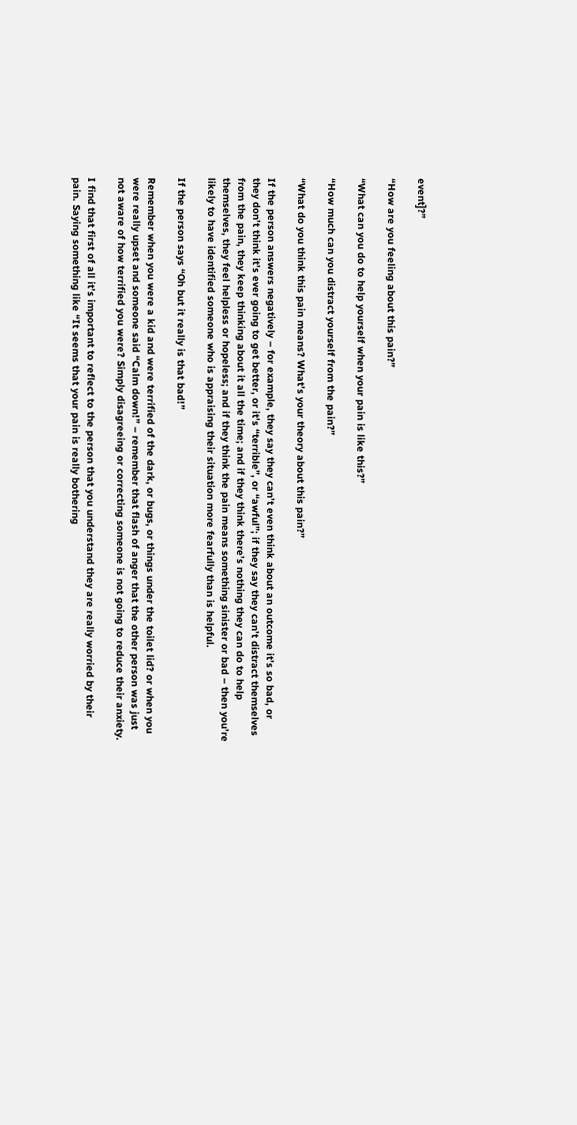event]?”

“How are you feeling about this pain?”

“What can you do to help yourself when your pain is like this?”

“How much can you distract yourself from the pain?”

“What do you think this pain means? What’s your theory about this pain?”

If the person answers negatively – for example, they say they can’t even think about an outcome it’s so bad, or they don’t think it’s ever going to get better, or it’s “terrible”, or “awful”; if they say they can’t distract themselves from the pain, they keep thinking about it all the time; and if they think there’s nothing they can do to help themselves, they feel helpless or hopeless; and if they think the pain means something sinister or bad – then you’re likely to have identified someone who is appraising their situation more fearfully than is helpful.

If the person says “Oh but it really is that bad!”

Remember when you were a kid and were terrified of the dark, or bugs, or things under the toilet lid? or when you were really upset and someone said “Calm down!” – remember that flash of anger that the other person was just not aware of how terrified you were? Simply disagreeing or correcting someone is not going to reduce their anxiety.

I find that first of all it’s important to reflect to the person that you understand they are really worried by their pain. Saying something like “It seems that your pain is really bothering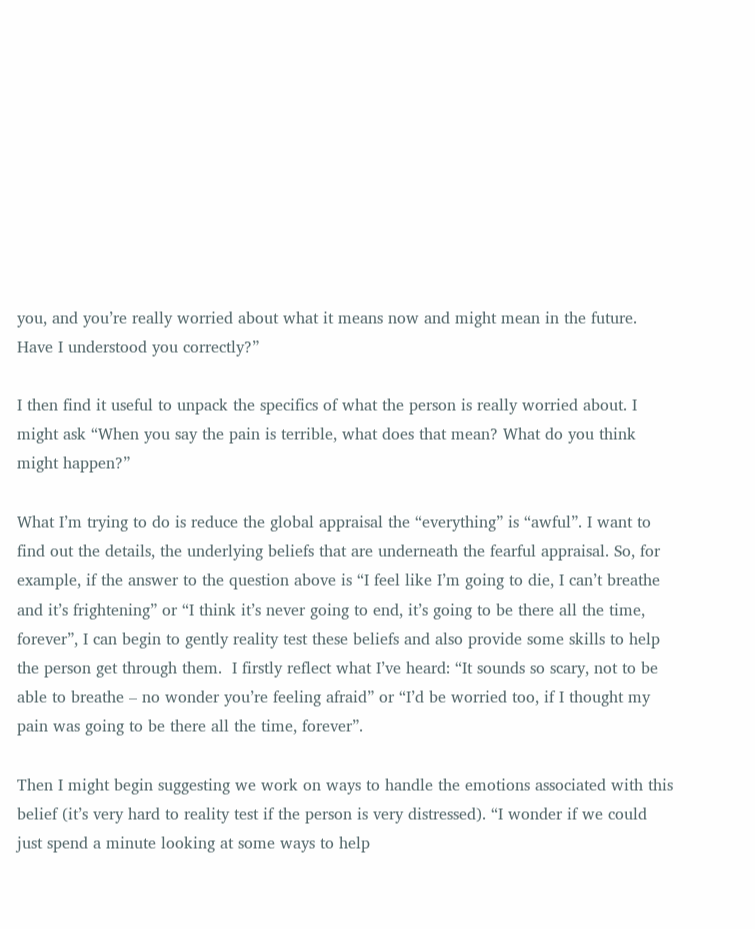you, and you’re really worried about what it means now and might mean in the future. Have I understood you correctly?”

I then find it useful to unpack the specifics of what the person is really worried about. I might ask “When you say the pain is terrible, what does that mean? What do you think might happen?”

What I’m trying to do is reduce the global appraisal the “everything” is “awful”. I want to find out the details, the underlying beliefs that are underneath the fearful appraisal. So, for example, if the answer to the question above is “I feel like I’m going to die, I can’t breathe and it’s frightening” or “I think it’s never going to end, it’s going to be there all the time, forever”, I can begin to gently reality test these beliefs and also provide some skills to help the person get through them.  I firstly reflect what I’ve heard: “It sounds so scary, not to be able to breathe – no wonder you’re feeling afraid” or “I’d be worried too, if I thought my pain was going to be there all the time, forever”.

Then I might begin suggesting we work on ways to handle the emotions associated with this belief (it’s very hard to reality test if the person is very distressed). “I wonder if we could just spend a minute looking at some ways to help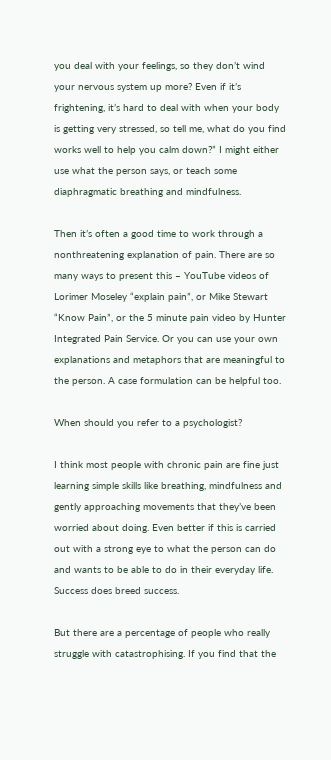you deal with your feelings, so they don’t wind your nervous system up more? Even if it’s frightening, it’s hard to deal with when your body is getting very stressed, so tell me, what do you find works well to help you calm down?” I might either use what the person says, or teach some diaphragmatic breathing and mindfulness.

Then it’s often a good time to work through a nonthreatening explanation of pain. There are so many ways to present this – YouTube videos of Lorimer Moseley “explain pain”, or Mike Stewart “Know Pain”, or the 5 minute pain video by Hunter Integrated Pain Service. Or you can use your own explanations and metaphors that are meaningful to the person. A case formulation can be helpful too.

When should you refer to a psychologist?

I think most people with chronic pain are fine just learning simple skills like breathing, mindfulness and gently approaching movements that they’ve been worried about doing. Even better if this is carried out with a strong eye to what the person can do and wants to be able to do in their everyday life. Success does breed success.

But there are a percentage of people who really struggle with catastrophising. If you find that the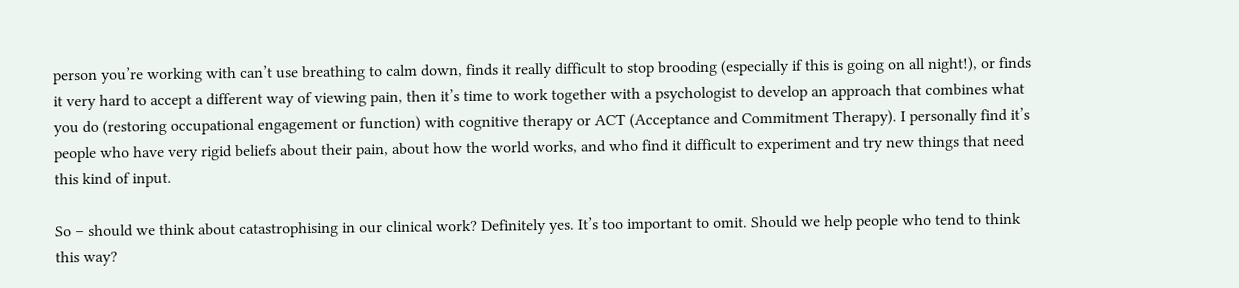person you’re working with can’t use breathing to calm down, finds it really difficult to stop brooding (especially if this is going on all night!), or finds it very hard to accept a different way of viewing pain, then it’s time to work together with a psychologist to develop an approach that combines what you do (restoring occupational engagement or function) with cognitive therapy or ACT (Acceptance and Commitment Therapy). I personally find it’s people who have very rigid beliefs about their pain, about how the world works, and who find it difficult to experiment and try new things that need this kind of input.

So – should we think about catastrophising in our clinical work? Definitely yes. It’s too important to omit. Should we help people who tend to think this way?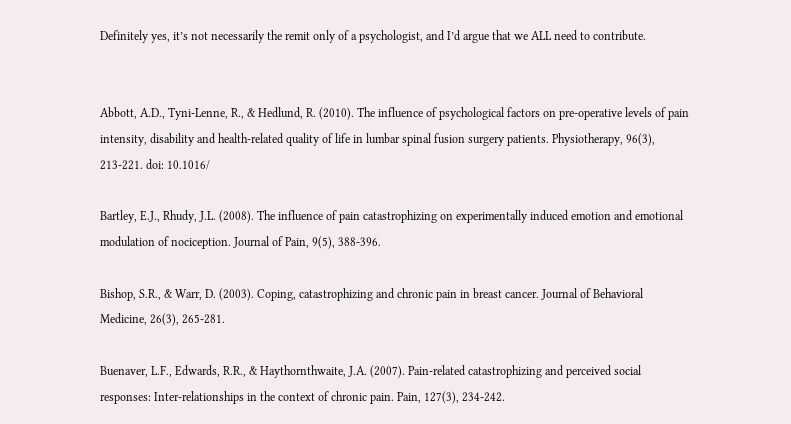Definitely yes, it’s not necessarily the remit only of a psychologist, and I’d argue that we ALL need to contribute.


Abbott, A.D., Tyni-Lenne, R., & Hedlund, R. (2010). The influence of psychological factors on pre-operative levels of pain intensity, disability and health-related quality of life in lumbar spinal fusion surgery patients. Physiotherapy, 96(3), 213-221. doi: 10.1016/

Bartley, E.J., Rhudy, J.L. (2008). The influence of pain catastrophizing on experimentally induced emotion and emotional modulation of nociception. Journal of Pain, 9(5), 388-396.

Bishop, S.R., & Warr, D. (2003). Coping, catastrophizing and chronic pain in breast cancer. Journal of Behavioral Medicine, 26(3), 265-281.

Buenaver, L.F., Edwards, R.R., & Haythornthwaite, J.A. (2007). Pain-related catastrophizing and perceived social responses: Inter-relationships in the context of chronic pain. Pain, 127(3), 234-242.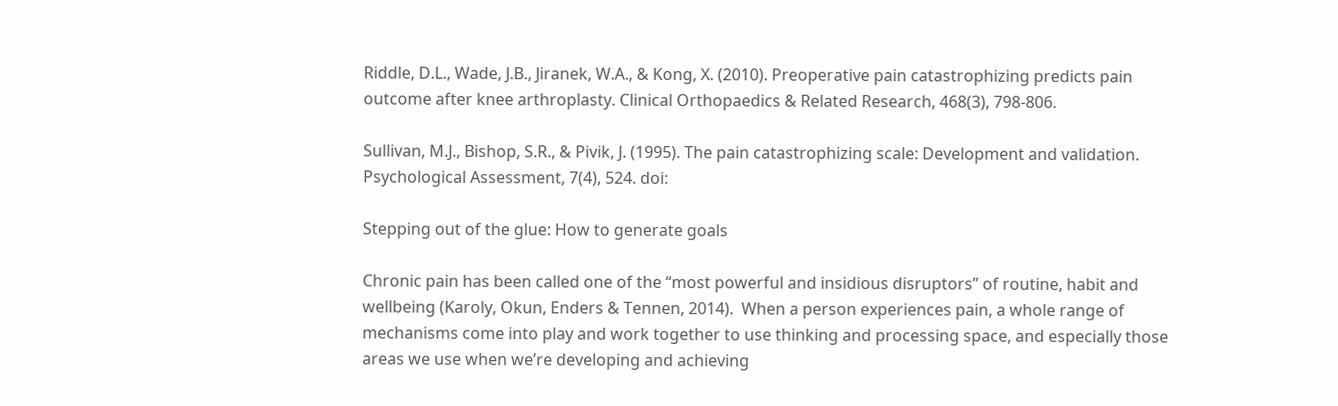Riddle, D.L., Wade, J.B., Jiranek, W.A., & Kong, X. (2010). Preoperative pain catastrophizing predicts pain outcome after knee arthroplasty. Clinical Orthopaedics & Related Research, 468(3), 798-806.

Sullivan, M.J., Bishop, S.R., & Pivik, J. (1995). The pain catastrophizing scale: Development and validation. Psychological Assessment, 7(4), 524. doi:

Stepping out of the glue: How to generate goals

Chronic pain has been called one of the “most powerful and insidious disruptors” of routine, habit and wellbeing (Karoly, Okun, Enders & Tennen, 2014).  When a person experiences pain, a whole range of mechanisms come into play and work together to use thinking and processing space, and especially those areas we use when we’re developing and achieving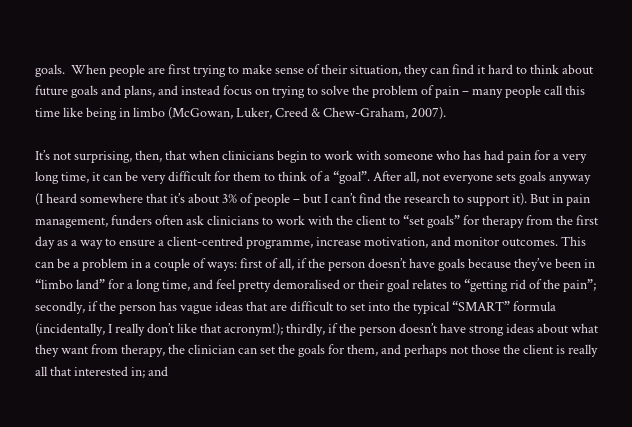goals.  When people are first trying to make sense of their situation, they can find it hard to think about future goals and plans, and instead focus on trying to solve the problem of pain – many people call this time like being in limbo (McGowan, Luker, Creed & Chew-Graham, 2007).

It’s not surprising, then, that when clinicians begin to work with someone who has had pain for a very long time, it can be very difficult for them to think of a “goal”. After all, not everyone sets goals anyway (I heard somewhere that it’s about 3% of people – but I can’t find the research to support it). But in pain management, funders often ask clinicians to work with the client to “set goals” for therapy from the first day as a way to ensure a client-centred programme, increase motivation, and monitor outcomes. This can be a problem in a couple of ways: first of all, if the person doesn’t have goals because they’ve been in “limbo land” for a long time, and feel pretty demoralised or their goal relates to “getting rid of the pain”; secondly, if the person has vague ideas that are difficult to set into the typical “SMART” formula (incidentally, I really don’t like that acronym!); thirdly, if the person doesn’t have strong ideas about what they want from therapy, the clinician can set the goals for them, and perhaps not those the client is really all that interested in; and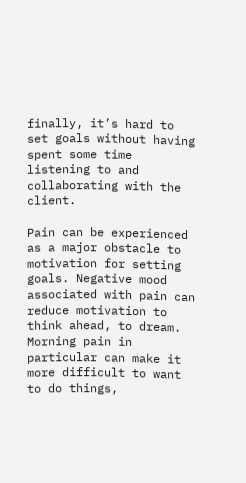finally, it’s hard to set goals without having spent some time listening to and collaborating with the client.

Pain can be experienced as a major obstacle to motivation for setting goals. Negative mood associated with pain can reduce motivation to think ahead, to dream. Morning pain in particular can make it more difficult to want to do things,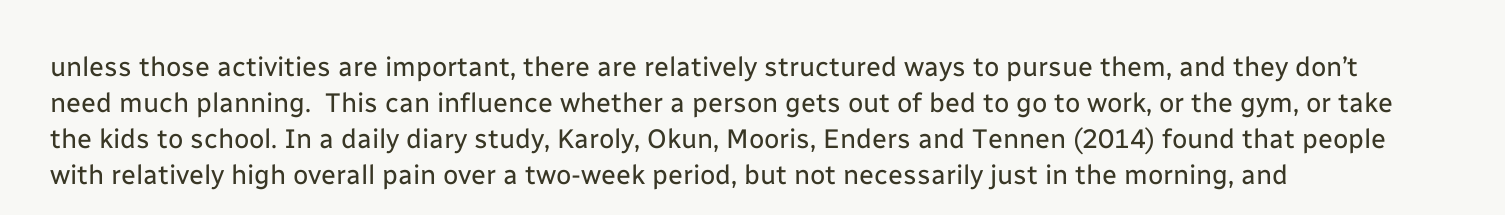unless those activities are important, there are relatively structured ways to pursue them, and they don’t need much planning.  This can influence whether a person gets out of bed to go to work, or the gym, or take the kids to school. In a daily diary study, Karoly, Okun, Mooris, Enders and Tennen (2014) found that people with relatively high overall pain over a two-week period, but not necessarily just in the morning, and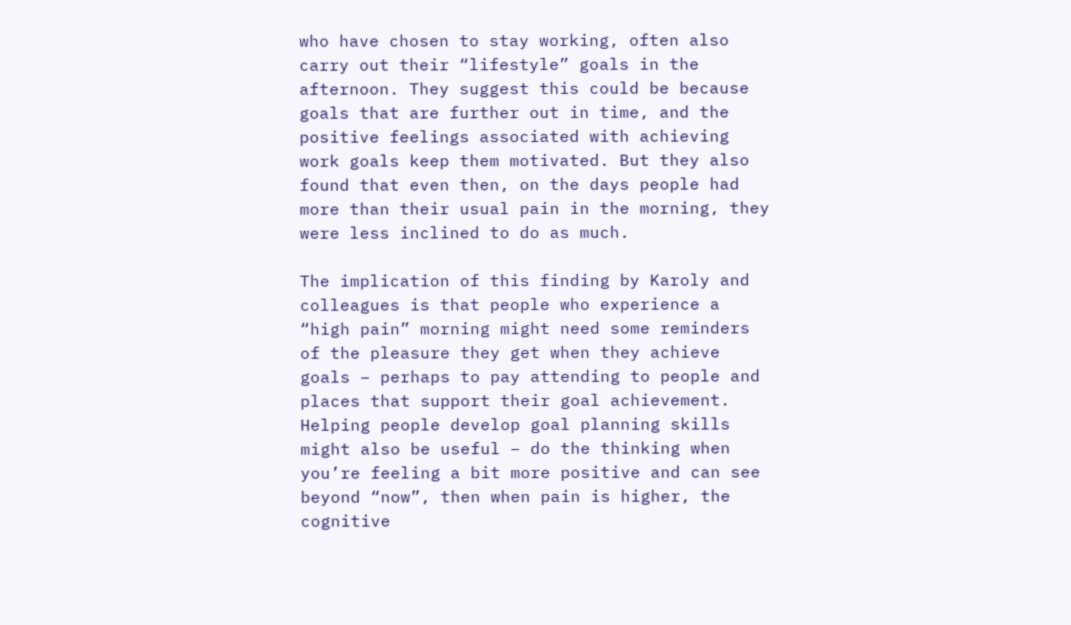who have chosen to stay working, often also carry out their “lifestyle” goals in the afternoon. They suggest this could be because goals that are further out in time, and the positive feelings associated with achieving work goals keep them motivated. But they also found that even then, on the days people had more than their usual pain in the morning, they were less inclined to do as much.

The implication of this finding by Karoly and colleagues is that people who experience a “high pain” morning might need some reminders of the pleasure they get when they achieve goals – perhaps to pay attending to people and places that support their goal achievement. Helping people develop goal planning skills might also be useful – do the thinking when you’re feeling a bit more positive and can see beyond “now”, then when pain is higher, the cognitive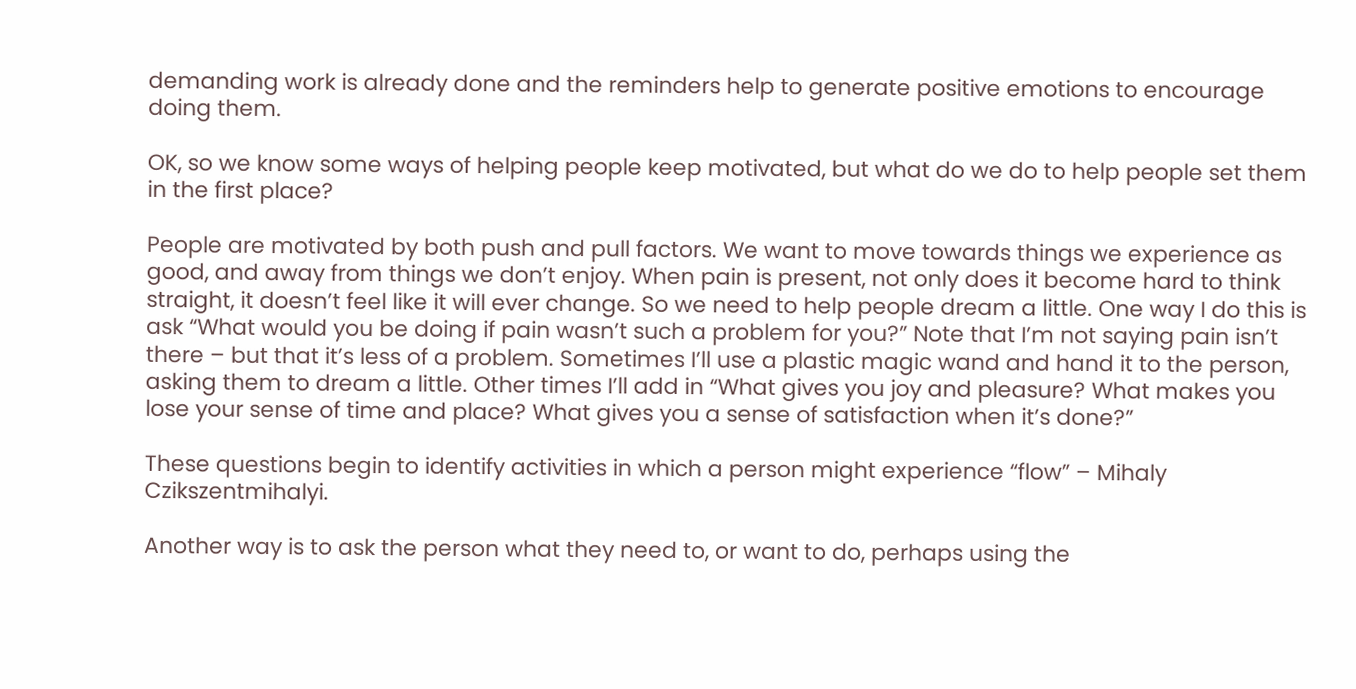demanding work is already done and the reminders help to generate positive emotions to encourage doing them.

OK, so we know some ways of helping people keep motivated, but what do we do to help people set them in the first place?

People are motivated by both push and pull factors. We want to move towards things we experience as good, and away from things we don’t enjoy. When pain is present, not only does it become hard to think straight, it doesn’t feel like it will ever change. So we need to help people dream a little. One way I do this is ask “What would you be doing if pain wasn’t such a problem for you?” Note that I’m not saying pain isn’t there – but that it’s less of a problem. Sometimes I’ll use a plastic magic wand and hand it to the person, asking them to dream a little. Other times I’ll add in “What gives you joy and pleasure? What makes you lose your sense of time and place? What gives you a sense of satisfaction when it’s done?”

These questions begin to identify activities in which a person might experience “flow” – Mihaly Czikszentmihalyi.

Another way is to ask the person what they need to, or want to do, perhaps using the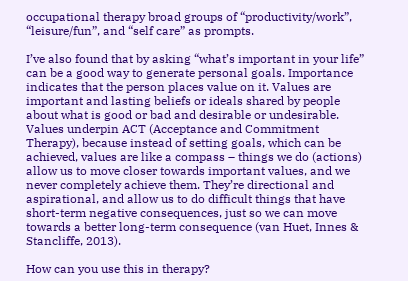occupational therapy broad groups of “productivity/work”, “leisure/fun”, and “self care” as prompts.

I’ve also found that by asking “what’s important in your life” can be a good way to generate personal goals. Importance indicates that the person places value on it. Values are important and lasting beliefs or ideals shared by people about what is good or bad and desirable or undesirable. Values underpin ACT (Acceptance and Commitment Therapy), because instead of setting goals, which can be achieved, values are like a compass – things we do (actions) allow us to move closer towards important values, and we never completely achieve them. They’re directional and aspirational, and allow us to do difficult things that have short-term negative consequences, just so we can move towards a better long-term consequence (van Huet, Innes & Stancliffe, 2013).

How can you use this in therapy?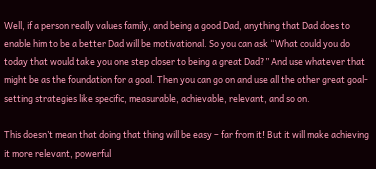Well, if a person really values family, and being a good Dad, anything that Dad does to enable him to be a better Dad will be motivational. So you can ask “What could you do today that would take you one step closer to being a great Dad?” And use whatever that might be as the foundation for a goal. Then you can go on and use all the other great goal-setting strategies like specific, measurable, achievable, relevant, and so on.

This doesn’t mean that doing that thing will be easy – far from it! But it will make achieving it more relevant, powerful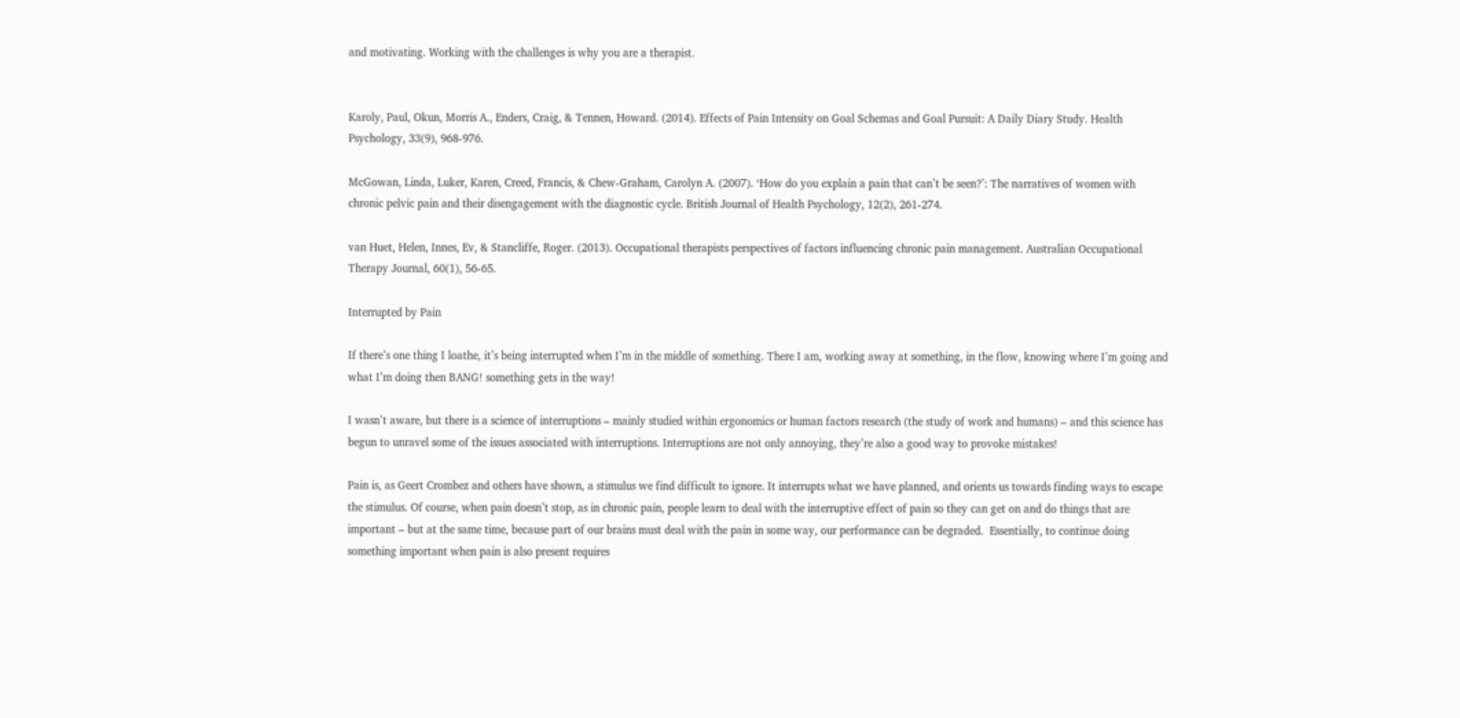and motivating. Working with the challenges is why you are a therapist.


Karoly, Paul, Okun, Morris A., Enders, Craig, & Tennen, Howard. (2014). Effects of Pain Intensity on Goal Schemas and Goal Pursuit: A Daily Diary Study. Health Psychology, 33(9), 968-976.

McGowan, Linda, Luker, Karen, Creed, Francis, & Chew-Graham, Carolyn A. (2007). ‘How do you explain a pain that can’t be seen?’: The narratives of women with chronic pelvic pain and their disengagement with the diagnostic cycle. British Journal of Health Psychology, 12(2), 261-274.

van Huet, Helen, Innes, Ev, & Stancliffe, Roger. (2013). Occupational therapists perspectives of factors influencing chronic pain management. Australian Occupational Therapy Journal, 60(1), 56-65.

Interrupted by Pain

If there’s one thing I loathe, it’s being interrupted when I’m in the middle of something. There I am, working away at something, in the flow, knowing where I’m going and what I’m doing then BANG! something gets in the way!

I wasn’t aware, but there is a science of interruptions – mainly studied within ergonomics or human factors research (the study of work and humans) – and this science has begun to unravel some of the issues associated with interruptions. Interruptions are not only annoying, they’re also a good way to provoke mistakes!

Pain is, as Geert Crombez and others have shown, a stimulus we find difficult to ignore. It interrupts what we have planned, and orients us towards finding ways to escape the stimulus. Of course, when pain doesn’t stop, as in chronic pain, people learn to deal with the interruptive effect of pain so they can get on and do things that are important – but at the same time, because part of our brains must deal with the pain in some way, our performance can be degraded.  Essentially, to continue doing something important when pain is also present requires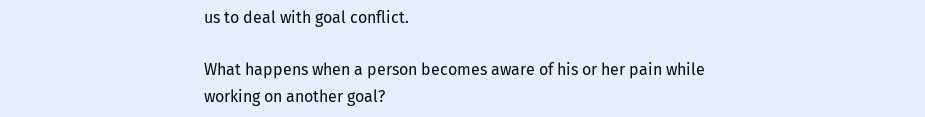us to deal with goal conflict.

What happens when a person becomes aware of his or her pain while working on another goal?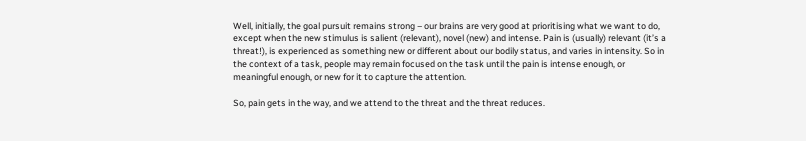Well, initially, the goal pursuit remains strong – our brains are very good at prioritising what we want to do, except when the new stimulus is salient (relevant), novel (new) and intense. Pain is (usually) relevant (it’s a threat!), is experienced as something new or different about our bodily status, and varies in intensity. So in the context of a task, people may remain focused on the task until the pain is intense enough, or meaningful enough, or new for it to capture the attention.

So, pain gets in the way, and we attend to the threat and the threat reduces.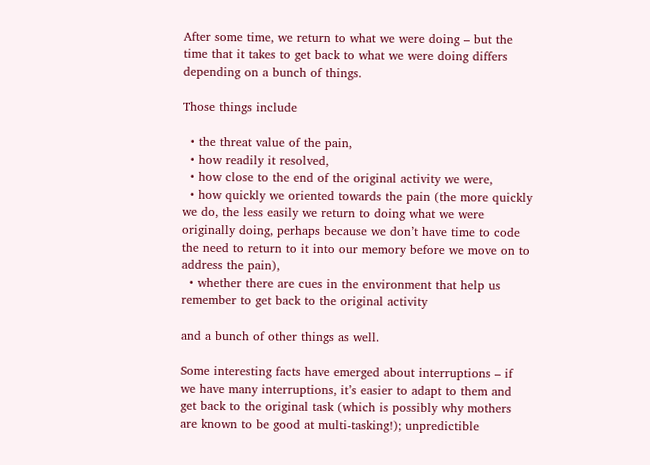After some time, we return to what we were doing – but the time that it takes to get back to what we were doing differs depending on a bunch of things.

Those things include

  • the threat value of the pain,
  • how readily it resolved,
  • how close to the end of the original activity we were,
  • how quickly we oriented towards the pain (the more quickly we do, the less easily we return to doing what we were originally doing, perhaps because we don’t have time to code the need to return to it into our memory before we move on to address the pain),
  • whether there are cues in the environment that help us remember to get back to the original activity

and a bunch of other things as well.

Some interesting facts have emerged about interruptions – if we have many interruptions, it’s easier to adapt to them and get back to the original task (which is possibly why mothers are known to be good at multi-tasking!); unpredictible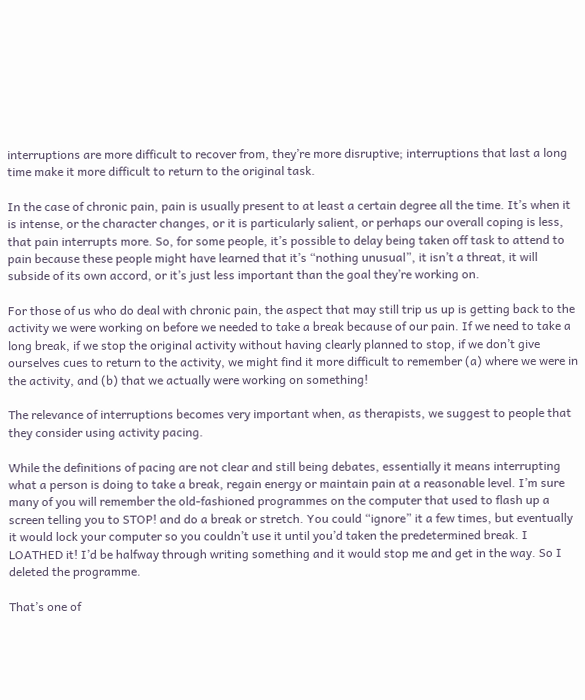interruptions are more difficult to recover from, they’re more disruptive; interruptions that last a long time make it more difficult to return to the original task.

In the case of chronic pain, pain is usually present to at least a certain degree all the time. It’s when it is intense, or the character changes, or it is particularly salient, or perhaps our overall coping is less, that pain interrupts more. So, for some people, it’s possible to delay being taken off task to attend to pain because these people might have learned that it’s “nothing unusual”, it isn’t a threat, it will subside of its own accord, or it’s just less important than the goal they’re working on.

For those of us who do deal with chronic pain, the aspect that may still trip us up is getting back to the activity we were working on before we needed to take a break because of our pain. If we need to take a long break, if we stop the original activity without having clearly planned to stop, if we don’t give ourselves cues to return to the activity, we might find it more difficult to remember (a) where we were in the activity, and (b) that we actually were working on something!

The relevance of interruptions becomes very important when, as therapists, we suggest to people that they consider using activity pacing.

While the definitions of pacing are not clear and still being debates, essentially it means interrupting what a person is doing to take a break, regain energy or maintain pain at a reasonable level. I’m sure many of you will remember the old-fashioned programmes on the computer that used to flash up a screen telling you to STOP! and do a break or stretch. You could “ignore” it a few times, but eventually it would lock your computer so you couldn’t use it until you’d taken the predetermined break. I LOATHED it! I’d be halfway through writing something and it would stop me and get in the way. So I deleted the programme.

That’s one of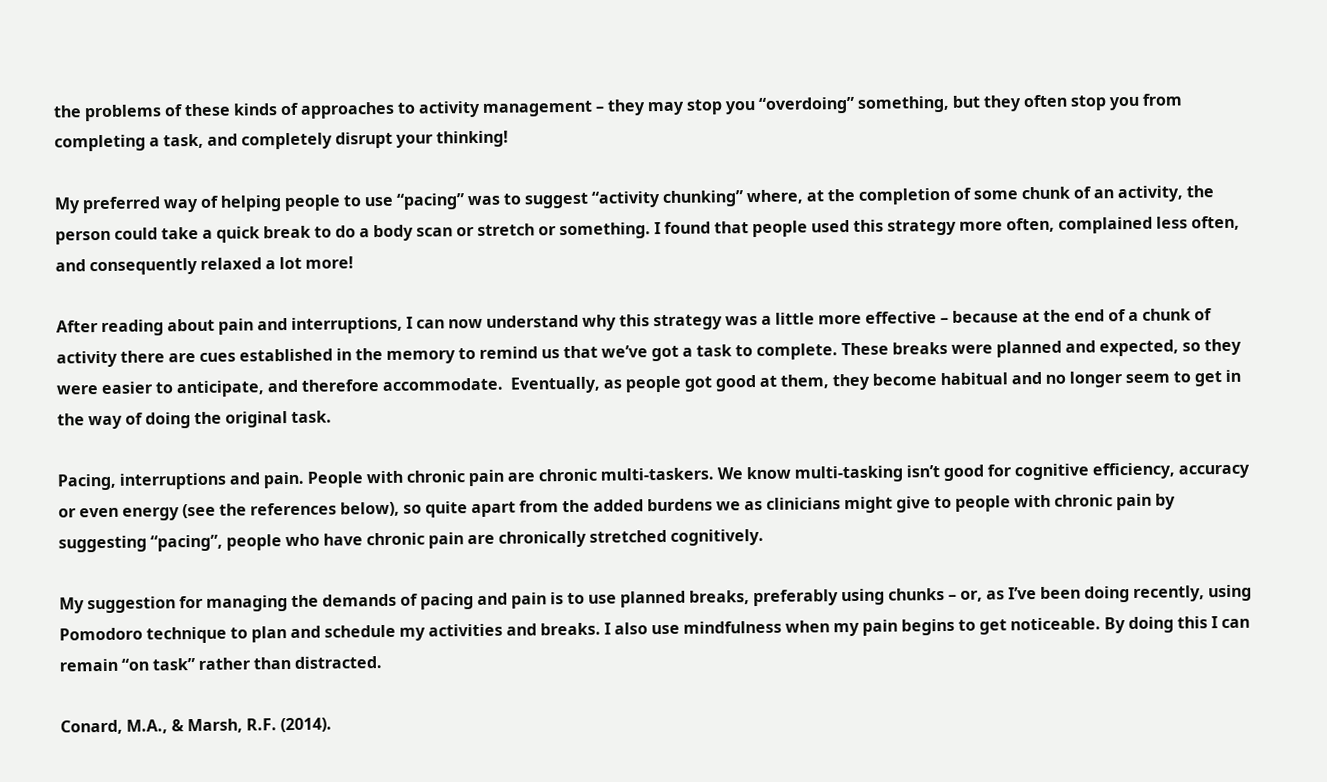the problems of these kinds of approaches to activity management – they may stop you “overdoing” something, but they often stop you from completing a task, and completely disrupt your thinking!

My preferred way of helping people to use “pacing” was to suggest “activity chunking” where, at the completion of some chunk of an activity, the person could take a quick break to do a body scan or stretch or something. I found that people used this strategy more often, complained less often, and consequently relaxed a lot more!

After reading about pain and interruptions, I can now understand why this strategy was a little more effective – because at the end of a chunk of activity there are cues established in the memory to remind us that we’ve got a task to complete. These breaks were planned and expected, so they were easier to anticipate, and therefore accommodate.  Eventually, as people got good at them, they become habitual and no longer seem to get in the way of doing the original task.

Pacing, interruptions and pain. People with chronic pain are chronic multi-taskers. We know multi-tasking isn’t good for cognitive efficiency, accuracy or even energy (see the references below), so quite apart from the added burdens we as clinicians might give to people with chronic pain by suggesting “pacing”, people who have chronic pain are chronically stretched cognitively.

My suggestion for managing the demands of pacing and pain is to use planned breaks, preferably using chunks – or, as I’ve been doing recently, using Pomodoro technique to plan and schedule my activities and breaks. I also use mindfulness when my pain begins to get noticeable. By doing this I can remain “on task” rather than distracted.

Conard, M.A., & Marsh, R.F. (2014).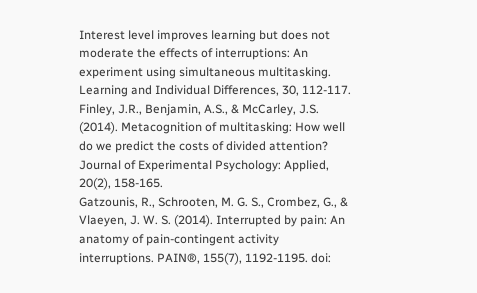Interest level improves learning but does not moderate the effects of interruptions: An experiment using simultaneous multitasking. Learning and Individual Differences, 30, 112-117.
Finley, J.R., Benjamin, A.S., & McCarley, J.S. (2014). Metacognition of multitasking: How well do we predict the costs of divided attention? Journal of Experimental Psychology: Applied, 20(2), 158-165.
Gatzounis, R., Schrooten, M. G. S., Crombez, G., & Vlaeyen, J. W. S. (2014). Interrupted by pain: An anatomy of pain-contingent activity interruptions. PAIN®, 155(7), 1192-1195. doi: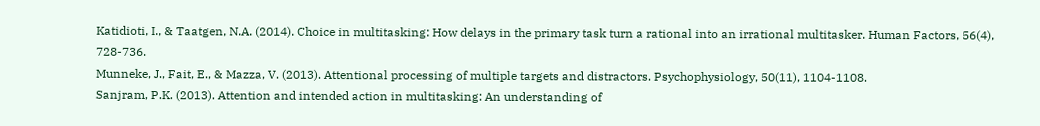Katidioti, I., & Taatgen, N.A. (2014). Choice in multitasking: How delays in the primary task turn a rational into an irrational multitasker. Human Factors, 56(4), 728-736.
Munneke, J., Fait, E., & Mazza, V. (2013). Attentional processing of multiple targets and distractors. Psychophysiology, 50(11), 1104-1108.
Sanjram, P.K. (2013). Attention and intended action in multitasking: An understanding of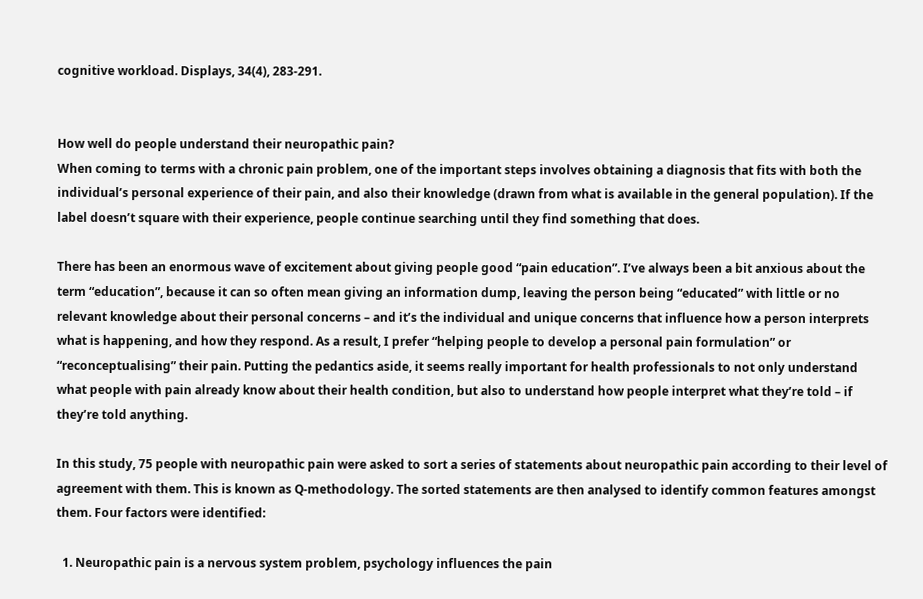cognitive workload. Displays, 34(4), 283-291.


How well do people understand their neuropathic pain?
When coming to terms with a chronic pain problem, one of the important steps involves obtaining a diagnosis that fits with both the individual’s personal experience of their pain, and also their knowledge (drawn from what is available in the general population). If the label doesn’t square with their experience, people continue searching until they find something that does.

There has been an enormous wave of excitement about giving people good “pain education”. I’ve always been a bit anxious about the term “education”, because it can so often mean giving an information dump, leaving the person being “educated” with little or no relevant knowledge about their personal concerns – and it’s the individual and unique concerns that influence how a person interprets what is happening, and how they respond. As a result, I prefer “helping people to develop a personal pain formulation” or “reconceptualising” their pain. Putting the pedantics aside, it seems really important for health professionals to not only understand what people with pain already know about their health condition, but also to understand how people interpret what they’re told – if they’re told anything.

In this study, 75 people with neuropathic pain were asked to sort a series of statements about neuropathic pain according to their level of agreement with them. This is known as Q-methodology. The sorted statements are then analysed to identify common features amongst them. Four factors were identified:

  1. Neuropathic pain is a nervous system problem, psychology influences the pain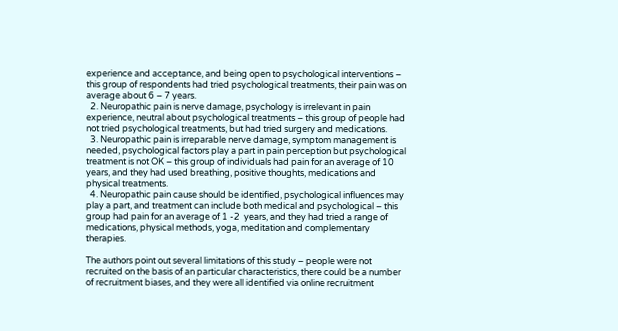experience and acceptance, and being open to psychological interventions – this group of respondents had tried psychological treatments, their pain was on average about 6 – 7 years.
  2. Neuropathic pain is nerve damage, psychology is irrelevant in pain experience, neutral about psychological treatments – this group of people had not tried psychological treatments, but had tried surgery and medications.
  3. Neuropathic pain is irreparable nerve damage, symptom management is needed, psychological factors play a part in pain perception but psychological treatment is not OK – this group of individuals had pain for an average of 10 years, and they had used breathing, positive thoughts, medications and physical treatments.
  4. Neuropathic pain cause should be identified, psychological influences may play a part, and treatment can include both medical and psychological – this group had pain for an average of 1 -2  years, and they had tried a range of medications, physical methods, yoga, meditation and complementary therapies.

The authors point out several limitations of this study – people were not recruited on the basis of an particular characteristics, there could be a number of recruitment biases, and they were all identified via online recruitment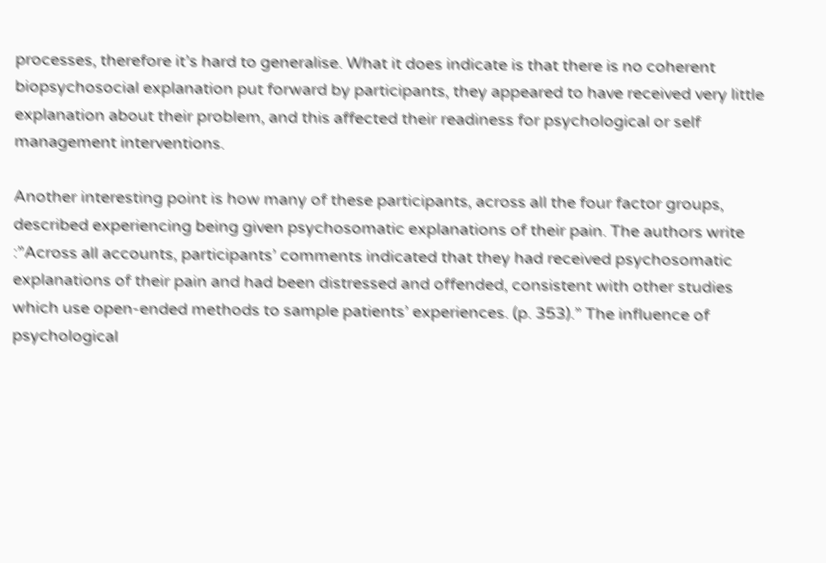processes, therefore it’s hard to generalise. What it does indicate is that there is no coherent biopsychosocial explanation put forward by participants, they appeared to have received very little explanation about their problem, and this affected their readiness for psychological or self management interventions.

Another interesting point is how many of these participants, across all the four factor groups, described experiencing being given psychosomatic explanations of their pain. The authors write :”Across all accounts, participants’ comments indicated that they had received psychosomatic explanations of their pain and had been distressed and offended, consistent with other studies which use open-ended methods to sample patients’ experiences. (p. 353).” The influence of psychological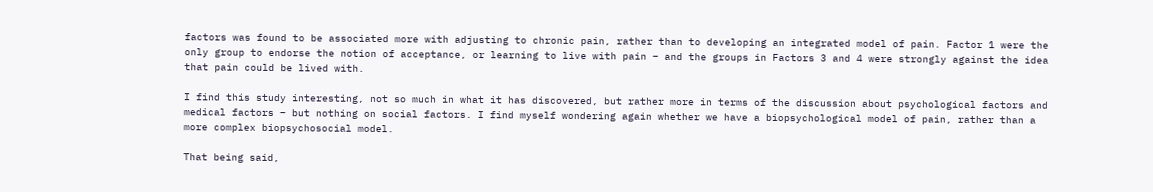factors was found to be associated more with adjusting to chronic pain, rather than to developing an integrated model of pain. Factor 1 were the only group to endorse the notion of acceptance, or learning to live with pain – and the groups in Factors 3 and 4 were strongly against the idea that pain could be lived with.

I find this study interesting, not so much in what it has discovered, but rather more in terms of the discussion about psychological factors and medical factors – but nothing on social factors. I find myself wondering again whether we have a biopsychological model of pain, rather than a more complex biopsychosocial model.

That being said,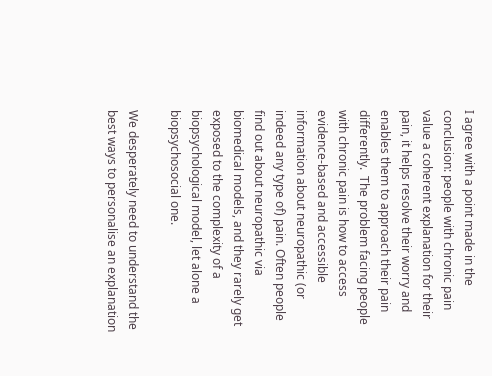I agree with a point made in the conclusion: people with chronic pain value a coherent explanation for their pain, it helps resolve their worry and enables them to approach their pain differently.  The problem facing people with chronic pain is how to access evidence-based and accessible information about neuropathic (or indeed any type of) pain. Often people find out about neuropathic via biomedical models, and they rarely get exposed to the complexity of a biopsychological model, let alone a biopsychosocial one.

We desperately need to understand the best ways to personalise an explanation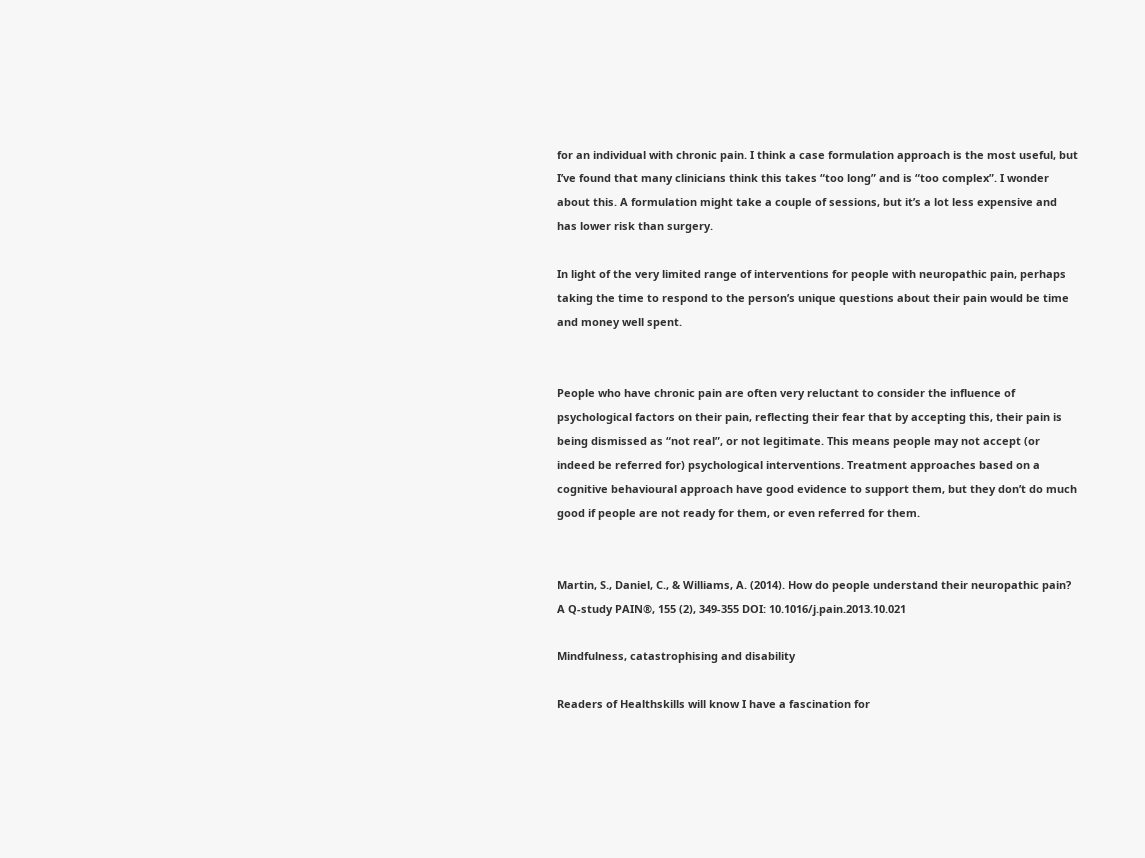for an individual with chronic pain. I think a case formulation approach is the most useful, but I’ve found that many clinicians think this takes “too long” and is “too complex”. I wonder about this. A formulation might take a couple of sessions, but it’s a lot less expensive and has lower risk than surgery.

In light of the very limited range of interventions for people with neuropathic pain, perhaps taking the time to respond to the person’s unique questions about their pain would be time and money well spent.


People who have chronic pain are often very reluctant to consider the influence of psychological factors on their pain, reflecting their fear that by accepting this, their pain is being dismissed as “not real”, or not legitimate. This means people may not accept (or indeed be referred for) psychological interventions. Treatment approaches based on a cognitive behavioural approach have good evidence to support them, but they don’t do much good if people are not ready for them, or even referred for them.


Martin, S., Daniel, C., & Williams, A. (2014). How do people understand their neuropathic pain? A Q-study PAIN®, 155 (2), 349-355 DOI: 10.1016/j.pain.2013.10.021

Mindfulness, catastrophising and disability

Readers of Healthskills will know I have a fascination for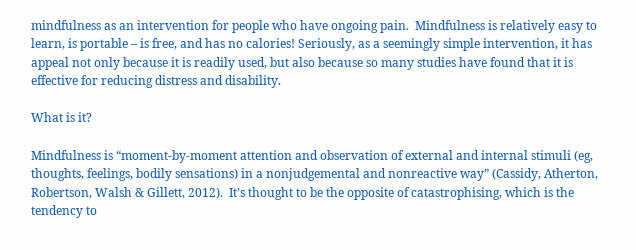mindfulness as an intervention for people who have ongoing pain.  Mindfulness is relatively easy to learn, is portable – is free, and has no calories! Seriously, as a seemingly simple intervention, it has appeal not only because it is readily used, but also because so many studies have found that it is effective for reducing distress and disability.

What is it?

Mindfulness is “moment-by-moment attention and observation of external and internal stimuli (eg, thoughts, feelings, bodily sensations) in a nonjudgemental and nonreactive way” (Cassidy, Atherton, Robertson, Walsh & Gillett, 2012).  It’s thought to be the opposite of catastrophising, which is the tendency to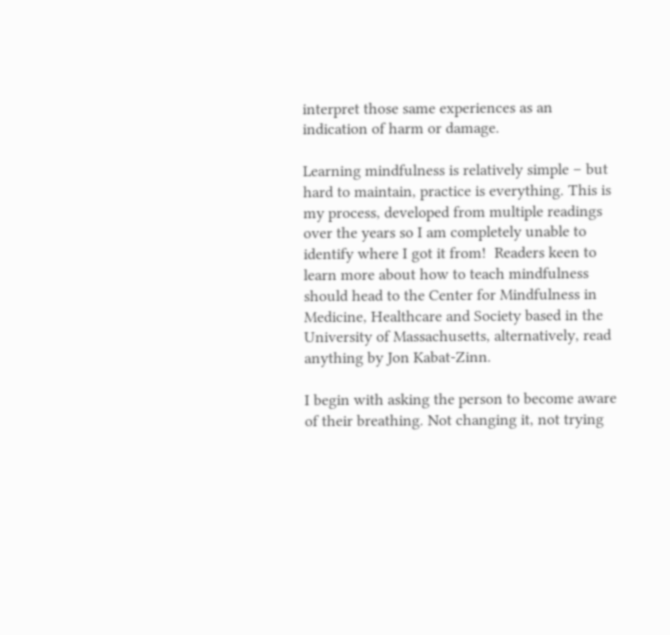interpret those same experiences as an indication of harm or damage.

Learning mindfulness is relatively simple – but hard to maintain, practice is everything. This is my process, developed from multiple readings over the years so I am completely unable to identify where I got it from!  Readers keen to learn more about how to teach mindfulness should head to the Center for Mindfulness in Medicine, Healthcare and Society based in the University of Massachusetts, alternatively, read anything by Jon Kabat-Zinn.

I begin with asking the person to become aware of their breathing. Not changing it, not trying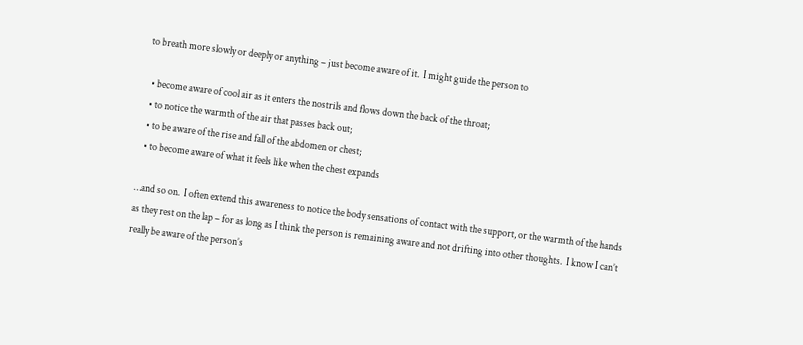to breath more slowly or deeply or anything – just become aware of it.  I might guide the person to

  • become aware of cool air as it enters the nostrils and flows down the back of the throat;
  • to notice the warmth of the air that passes back out;
  • to be aware of the rise and fall of the abdomen or chest;
  • to become aware of what it feels like when the chest expands

…and so on.  I often extend this awareness to notice the body sensations of contact with the support, or the warmth of the hands as they rest on the lap – for as long as I think the person is remaining aware and not drifting into other thoughts.  I know I can’t really be aware of the person’s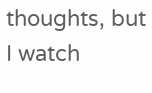thoughts, but I watch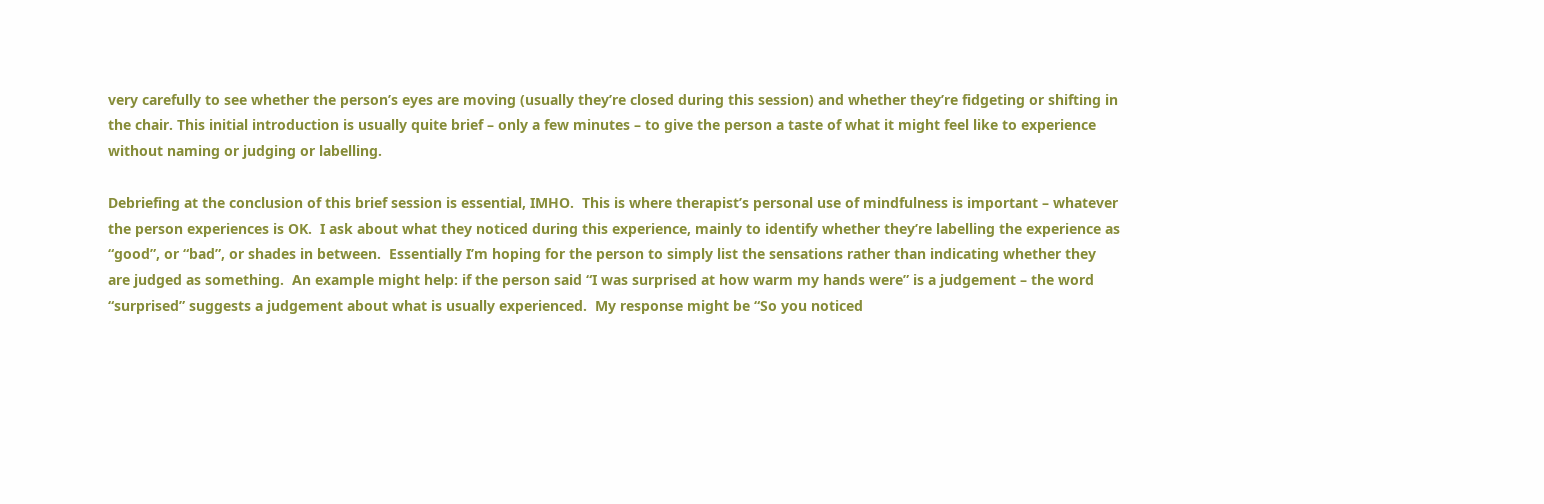very carefully to see whether the person’s eyes are moving (usually they’re closed during this session) and whether they’re fidgeting or shifting in the chair. This initial introduction is usually quite brief – only a few minutes – to give the person a taste of what it might feel like to experience without naming or judging or labelling.

Debriefing at the conclusion of this brief session is essential, IMHO.  This is where therapist’s personal use of mindfulness is important – whatever the person experiences is OK.  I ask about what they noticed during this experience, mainly to identify whether they’re labelling the experience as “good”, or “bad”, or shades in between.  Essentially I’m hoping for the person to simply list the sensations rather than indicating whether they are judged as something.  An example might help: if the person said “I was surprised at how warm my hands were” is a judgement – the word “surprised” suggests a judgement about what is usually experienced.  My response might be “So you noticed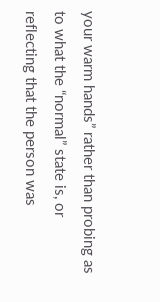your warm hands” rather than probing as to what the “normal” state is, or reflecting that the person was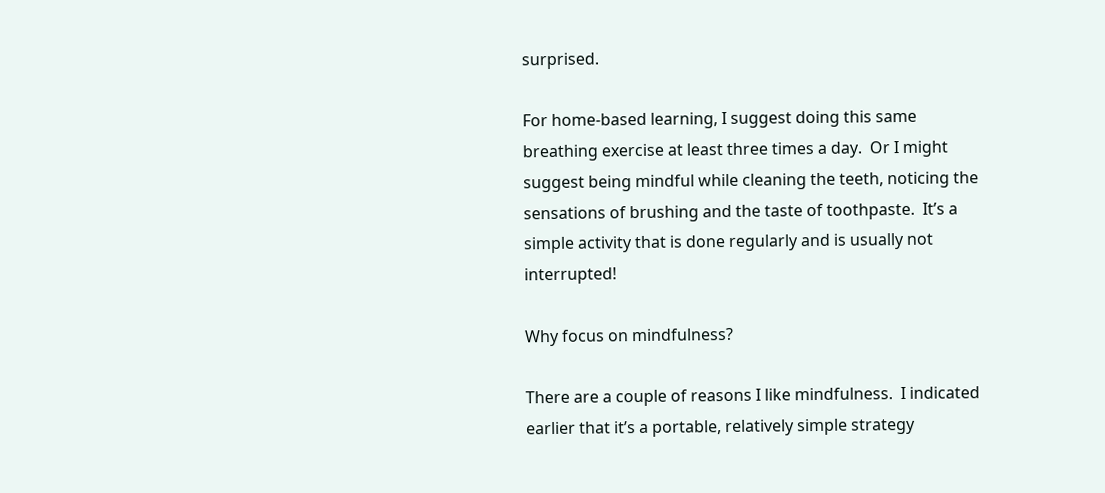surprised.

For home-based learning, I suggest doing this same breathing exercise at least three times a day.  Or I might suggest being mindful while cleaning the teeth, noticing the sensations of brushing and the taste of toothpaste.  It’s a simple activity that is done regularly and is usually not interrupted!

Why focus on mindfulness?

There are a couple of reasons I like mindfulness.  I indicated earlier that it’s a portable, relatively simple strategy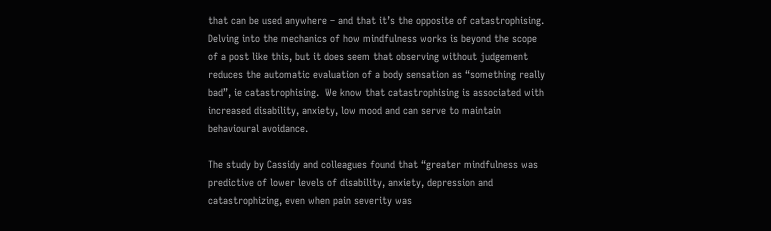that can be used anywhere – and that it’s the opposite of catastrophising.  Delving into the mechanics of how mindfulness works is beyond the scope of a post like this, but it does seem that observing without judgement reduces the automatic evaluation of a body sensation as “something really bad”, ie catastrophising.  We know that catastrophising is associated with increased disability, anxiety, low mood and can serve to maintain behavioural avoidance.

The study by Cassidy and colleagues found that “greater mindfulness was predictive of lower levels of disability, anxiety, depression and catastrophizing, even when pain severity was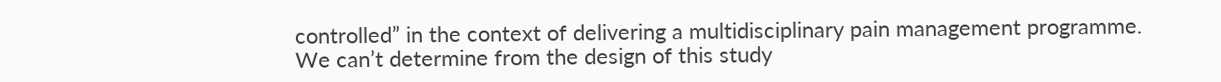controlled” in the context of delivering a multidisciplinary pain management programme.  We can’t determine from the design of this study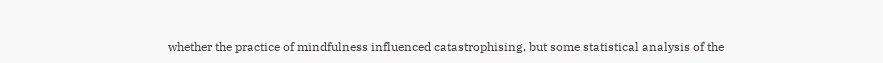whether the practice of mindfulness influenced catastrophising, but some statistical analysis of the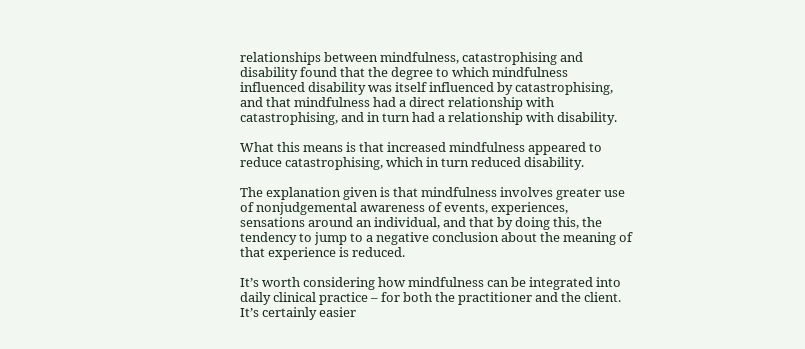relationships between mindfulness, catastrophising and disability found that the degree to which mindfulness influenced disability was itself influenced by catastrophising, and that mindfulness had a direct relationship with catastrophising, and in turn had a relationship with disability.

What this means is that increased mindfulness appeared to reduce catastrophising, which in turn reduced disability.

The explanation given is that mindfulness involves greater use of nonjudgemental awareness of events, experiences, sensations around an individual, and that by doing this, the tendency to jump to a negative conclusion about the meaning of that experience is reduced.

It’s worth considering how mindfulness can be integrated into daily clinical practice – for both the practitioner and the client.  It’s certainly easier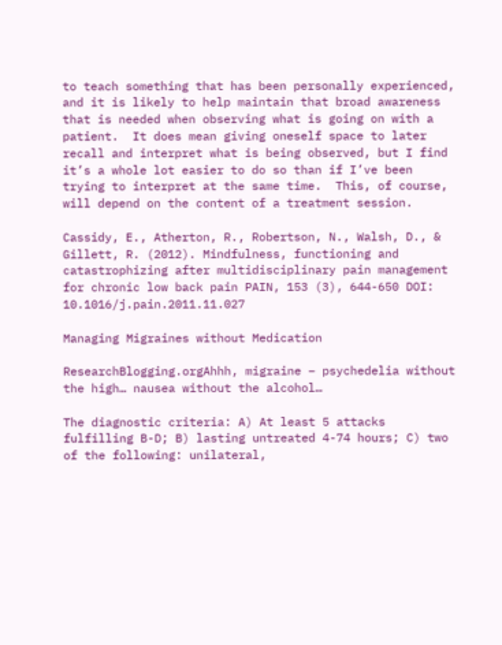to teach something that has been personally experienced, and it is likely to help maintain that broad awareness that is needed when observing what is going on with a patient.  It does mean giving oneself space to later recall and interpret what is being observed, but I find it’s a whole lot easier to do so than if I’ve been trying to interpret at the same time.  This, of course, will depend on the content of a treatment session.

Cassidy, E., Atherton, R., Robertson, N., Walsh, D., & Gillett, R. (2012). Mindfulness, functioning and catastrophizing after multidisciplinary pain management for chronic low back pain PAIN, 153 (3), 644-650 DOI: 10.1016/j.pain.2011.11.027

Managing Migraines without Medication

ResearchBlogging.orgAhhh, migraine – psychedelia without the high… nausea without the alcohol…

The diagnostic criteria: A) At least 5 attacks fulfilling B-D; B) lasting untreated 4-74 hours; C) two of the following: unilateral,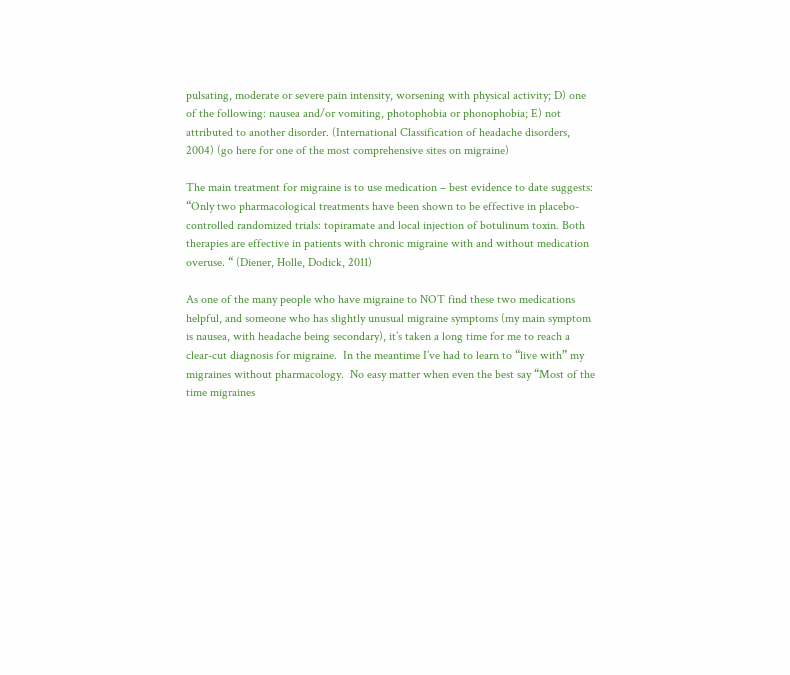pulsating, moderate or severe pain intensity, worsening with physical activity; D) one of the following: nausea and/or vomiting, photophobia or phonophobia; E) not attributed to another disorder. (International Classification of headache disorders, 2004) (go here for one of the most comprehensive sites on migraine)

The main treatment for migraine is to use medication – best evidence to date suggests:  “Only two pharmacological treatments have been shown to be effective in placebo-controlled randomized trials: topiramate and local injection of botulinum toxin. Both therapies are effective in patients with chronic migraine with and without medication overuse. “ (Diener, Holle, Dodick, 2011)

As one of the many people who have migraine to NOT find these two medications helpful, and someone who has slightly unusual migraine symptoms (my main symptom is nausea, with headache being secondary), it’s taken a long time for me to reach a clear-cut diagnosis for migraine.  In the meantime I’ve had to learn to “live with” my migraines without pharmacology.  No easy matter when even the best say “Most of the time migraines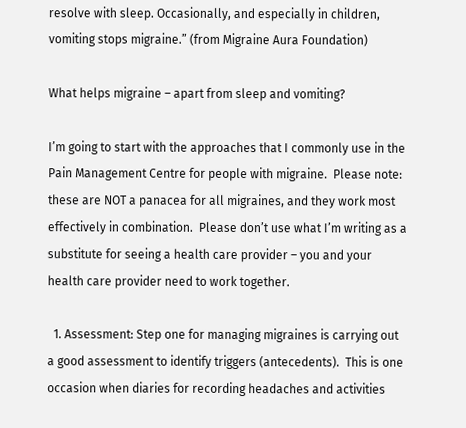resolve with sleep. Occasionally, and especially in children, vomiting stops migraine.” (from Migraine Aura Foundation)

What helps migraine – apart from sleep and vomiting?

I’m going to start with the approaches that I commonly use in the Pain Management Centre for people with migraine.  Please note: these are NOT a panacea for all migraines, and they work most effectively in combination.  Please don’t use what I’m writing as a substitute for seeing a health care provider – you and your health care provider need to work together.

  1. Assessment: Step one for managing migraines is carrying out a good assessment to identify triggers (antecedents).  This is one occasion when diaries for recording headaches and activities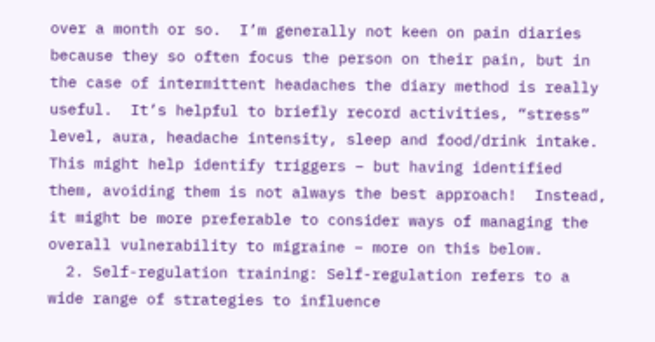over a month or so.  I’m generally not keen on pain diaries because they so often focus the person on their pain, but in the case of intermittent headaches the diary method is really useful.  It’s helpful to briefly record activities, “stress” level, aura, headache intensity, sleep and food/drink intake.  This might help identify triggers – but having identified them, avoiding them is not always the best approach!  Instead, it might be more preferable to consider ways of managing the overall vulnerability to migraine – more on this below.
  2. Self-regulation training: Self-regulation refers to a wide range of strategies to influence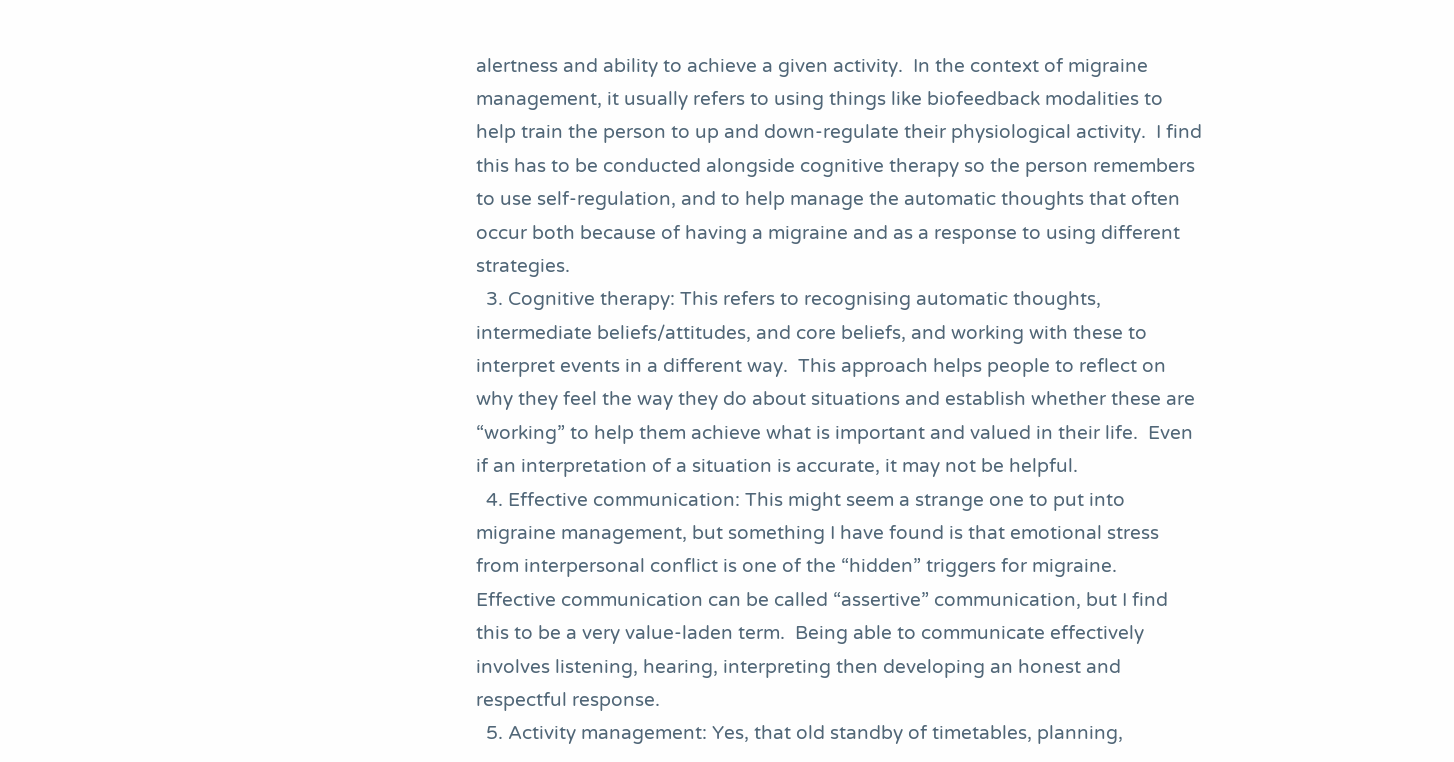alertness and ability to achieve a given activity.  In the context of migraine management, it usually refers to using things like biofeedback modalities to help train the person to up and down-regulate their physiological activity.  I find this has to be conducted alongside cognitive therapy so the person remembers to use self-regulation, and to help manage the automatic thoughts that often occur both because of having a migraine and as a response to using different strategies.
  3. Cognitive therapy: This refers to recognising automatic thoughts, intermediate beliefs/attitudes, and core beliefs, and working with these to interpret events in a different way.  This approach helps people to reflect on why they feel the way they do about situations and establish whether these are “working” to help them achieve what is important and valued in their life.  Even if an interpretation of a situation is accurate, it may not be helpful.
  4. Effective communication: This might seem a strange one to put into migraine management, but something I have found is that emotional stress from interpersonal conflict is one of the “hidden” triggers for migraine.  Effective communication can be called “assertive” communication, but I find this to be a very value-laden term.  Being able to communicate effectively involves listening, hearing, interpreting then developing an honest and respectful response.
  5. Activity management: Yes, that old standby of timetables, planning,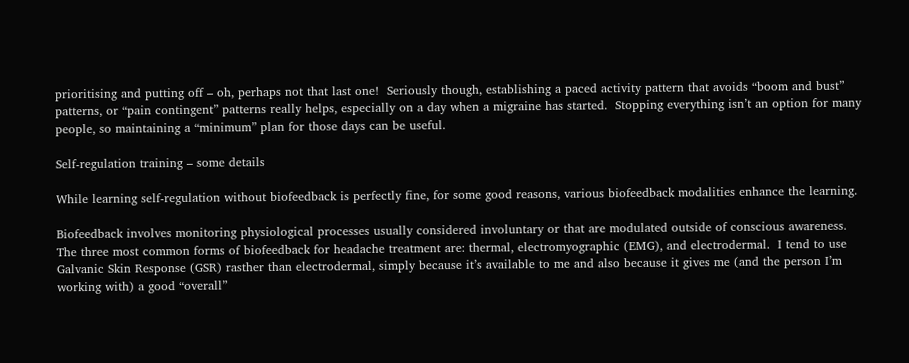prioritising and putting off – oh, perhaps not that last one!  Seriously though, establishing a paced activity pattern that avoids “boom and bust” patterns, or “pain contingent” patterns really helps, especially on a day when a migraine has started.  Stopping everything isn’t an option for many people, so maintaining a “minimum” plan for those days can be useful.

Self-regulation training – some details

While learning self-regulation without biofeedback is perfectly fine, for some good reasons, various biofeedback modalities enhance the learning.

Biofeedback involves monitoring physiological processes usually considered involuntary or that are modulated outside of conscious awareness. The three most common forms of biofeedback for headache treatment are: thermal, electromyographic (EMG), and electrodermal.  I tend to use Galvanic Skin Response (GSR) rasther than electrodermal, simply because it’s available to me and also because it gives me (and the person I’m working with) a good “overall”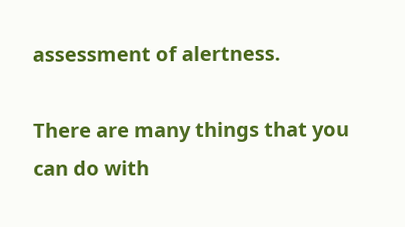assessment of alertness.

There are many things that you can do with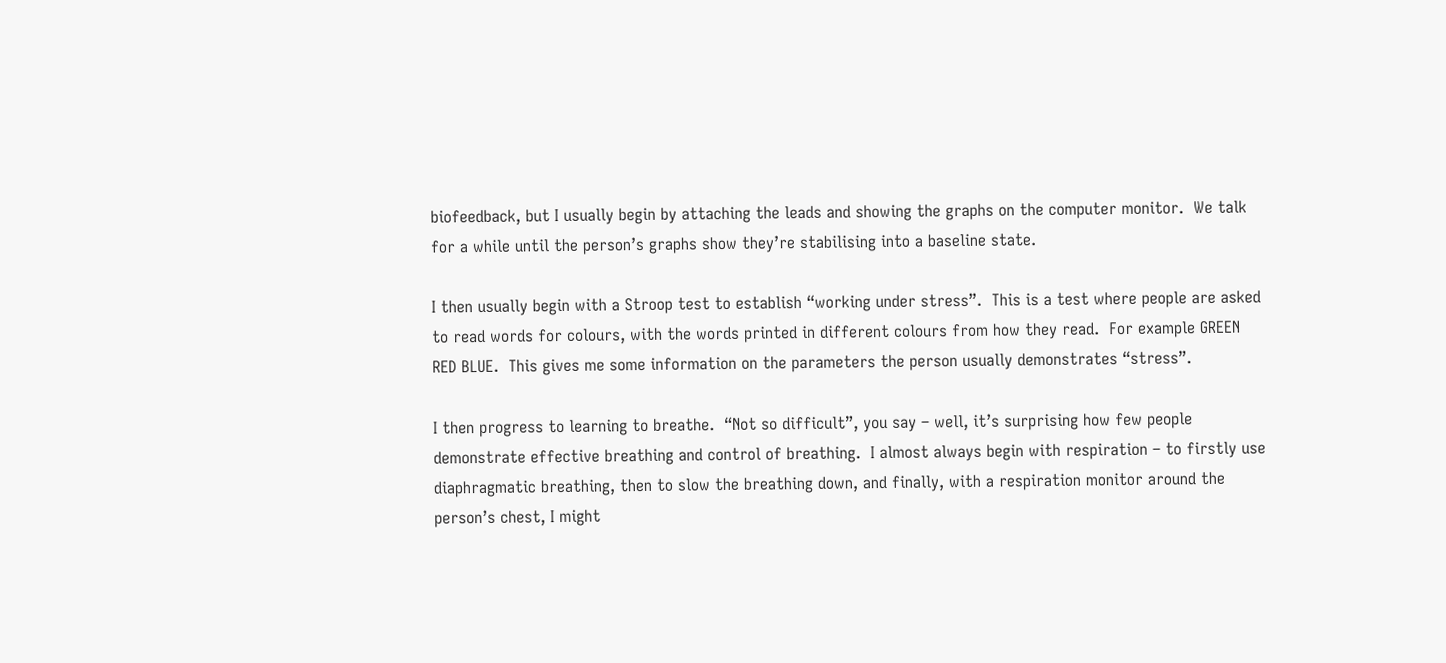biofeedback, but I usually begin by attaching the leads and showing the graphs on the computer monitor.  We talk for a while until the person’s graphs show they’re stabilising into a baseline state.

I then usually begin with a Stroop test to establish “working under stress”.  This is a test where people are asked to read words for colours, with the words printed in different colours from how they read.  For example GREEN RED BLUE.  This gives me some information on the parameters the person usually demonstrates “stress”.

I then progress to learning to breathe.  “Not so difficult”, you say – well, it’s surprising how few people demonstrate effective breathing and control of breathing.  I almost always begin with respiration – to firstly use diaphragmatic breathing, then to slow the breathing down, and finally, with a respiration monitor around the person’s chest, I might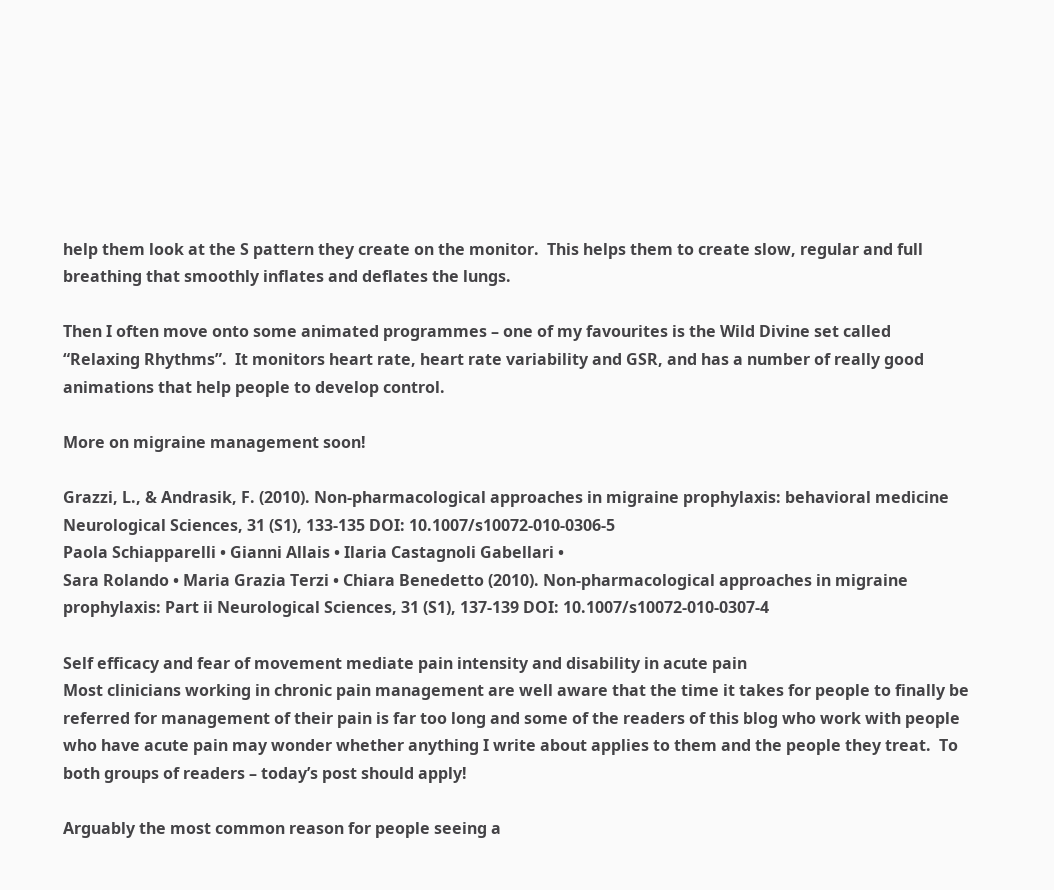help them look at the S pattern they create on the monitor.  This helps them to create slow, regular and full breathing that smoothly inflates and deflates the lungs.

Then I often move onto some animated programmes – one of my favourites is the Wild Divine set called “Relaxing Rhythms”.  It monitors heart rate, heart rate variability and GSR, and has a number of really good animations that help people to develop control.

More on migraine management soon!

Grazzi, L., & Andrasik, F. (2010). Non-pharmacological approaches in migraine prophylaxis: behavioral medicine Neurological Sciences, 31 (S1), 133-135 DOI: 10.1007/s10072-010-0306-5
Paola Schiapparelli • Gianni Allais • Ilaria Castagnoli Gabellari •
Sara Rolando • Maria Grazia Terzi • Chiara Benedetto (2010). Non-pharmacological approaches in migraine prophylaxis: Part ii Neurological Sciences, 31 (S1), 137-139 DOI: 10.1007/s10072-010-0307-4

Self efficacy and fear of movement mediate pain intensity and disability in acute pain
Most clinicians working in chronic pain management are well aware that the time it takes for people to finally be referred for management of their pain is far too long and some of the readers of this blog who work with people who have acute pain may wonder whether anything I write about applies to them and the people they treat.  To both groups of readers – today’s post should apply!

Arguably the most common reason for people seeing a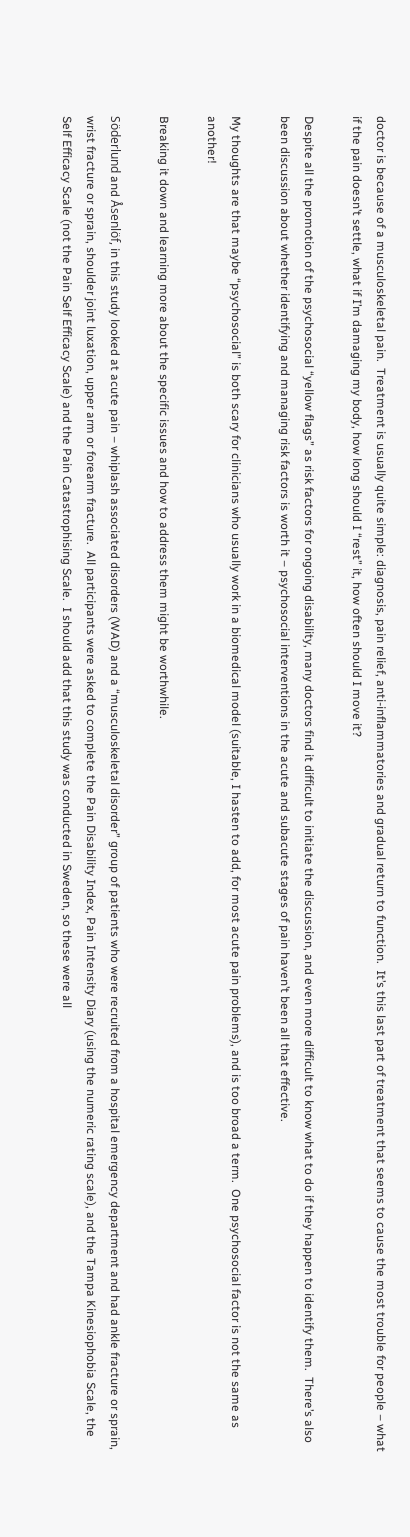doctor is because of a musculoskeletal pain.  Treatment is usually quite simple: diagnosis, pain relief, anti-inflammatories and gradual return to function.  It’s this last part of treatment that seems to cause the most trouble for people – what if the pain doesn’t settle, what if I’m damaging my body, how long should I “rest” it, how often should I move it?

Despite all the promotion of the psychosocial “yellow flags” as risk factors for ongoing disability, many doctors find it difficult to initiate the discussion, and even more difficult to know what to do if they happen to identify them.  There’s also been discussion about whether identifying and managing risk factors is worth it – psychosocial interventions in the acute and subacute stages of pain haven’t been all that effective.

My thoughts are that maybe “psychosocial” is both scary for clinicians who usually work in a biomedical model (suitable, I hasten to add, for most acute pain problems), and is too broad a term.  One psychosocial factor is not the same as another!

Breaking it down and learning more about the specific issues and how to address them might be worthwhile.

Söderlund and Åsenlöf, in this study looked at acute pain – whiplash associated disorders (WAD) and a “musculoskeletal disorder” group of patients who were recruited from a hospital emergency department and had ankle fracture or sprain, wrist fracture or sprain, shoulder joint luxation, upper arm or forearm fracture.  All participants were asked to complete the Pain Disability Index, Pain Intensity Diary (using the numeric rating scale), and the Tampa Kinesiophobia Scale, the Self Efficacy Scale (not the Pain Self Efficacy Scale) and the Pain Catastrophising Scale.  I should add that this study was conducted in Sweden, so these were all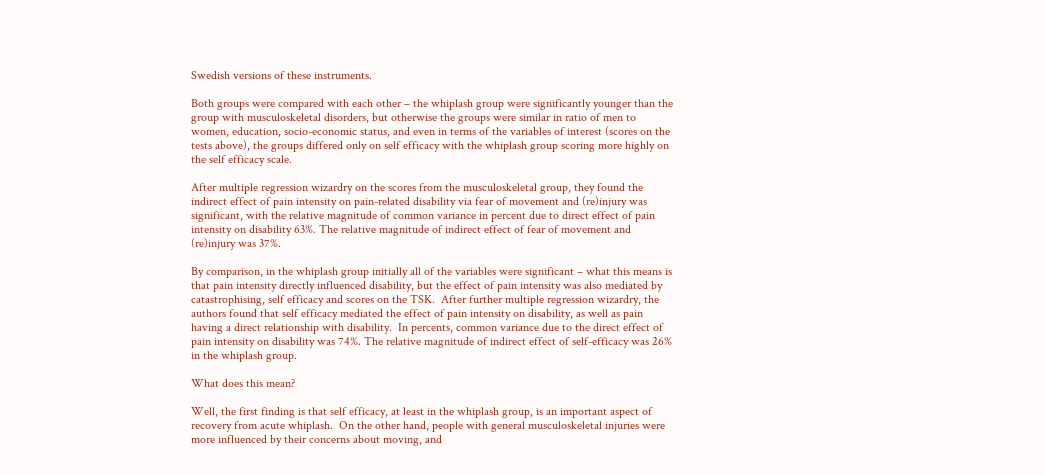Swedish versions of these instruments.

Both groups were compared with each other – the whiplash group were significantly younger than the group with musculoskeletal disorders, but otherwise the groups were similar in ratio of men to women, education, socio-economic status, and even in terms of the variables of interest (scores on the tests above), the groups differed only on self efficacy with the whiplash group scoring more highly on the self efficacy scale.

After multiple regression wizardry on the scores from the musculoskeletal group, they found the indirect effect of pain intensity on pain-related disability via fear of movement and (re)injury was significant, with the relative magnitude of common variance in percent due to direct effect of pain intensity on disability 63%. The relative magnitude of indirect effect of fear of movement and (re)injury was 37%.

By comparison, in the whiplash group initially all of the variables were significant – what this means is that pain intensity directly influenced disability, but the effect of pain intensity was also mediated by catastrophising, self efficacy and scores on the TSK.  After further multiple regression wizardry, the authors found that self efficacy mediated the effect of pain intensity on disability, as well as pain having a direct relationship with disability.  In percents, common variance due to the direct effect of pain intensity on disability was 74%. The relative magnitude of indirect effect of self-efficacy was 26% in the whiplash group.

What does this mean?

Well, the first finding is that self efficacy, at least in the whiplash group, is an important aspect of recovery from acute whiplash.  On the other hand, people with general musculoskeletal injuries were more influenced by their concerns about moving, and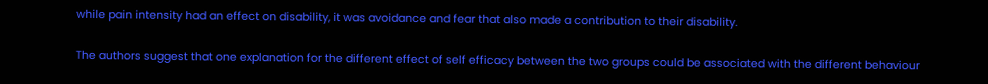while pain intensity had an effect on disability, it was avoidance and fear that also made a contribution to their disability.

The authors suggest that one explanation for the different effect of self efficacy between the two groups could be associated with the different behaviour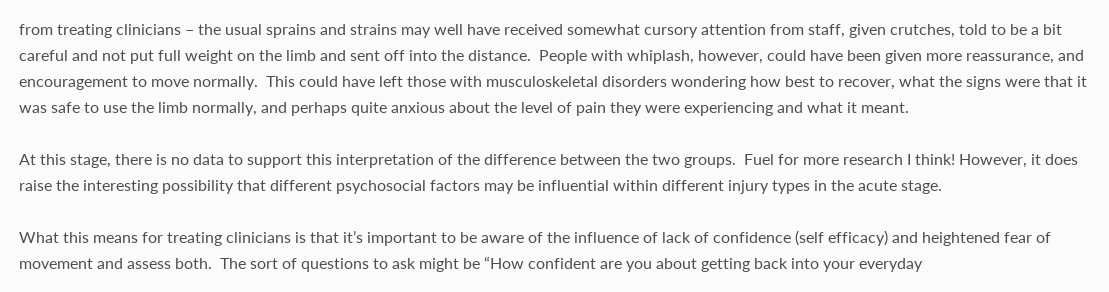from treating clinicians – the usual sprains and strains may well have received somewhat cursory attention from staff, given crutches, told to be a bit careful and not put full weight on the limb and sent off into the distance.  People with whiplash, however, could have been given more reassurance, and encouragement to move normally.  This could have left those with musculoskeletal disorders wondering how best to recover, what the signs were that it was safe to use the limb normally, and perhaps quite anxious about the level of pain they were experiencing and what it meant.

At this stage, there is no data to support this interpretation of the difference between the two groups.  Fuel for more research I think! However, it does raise the interesting possibility that different psychosocial factors may be influential within different injury types in the acute stage.

What this means for treating clinicians is that it’s important to be aware of the influence of lack of confidence (self efficacy) and heightened fear of movement and assess both.  The sort of questions to ask might be “How confident are you about getting back into your everyday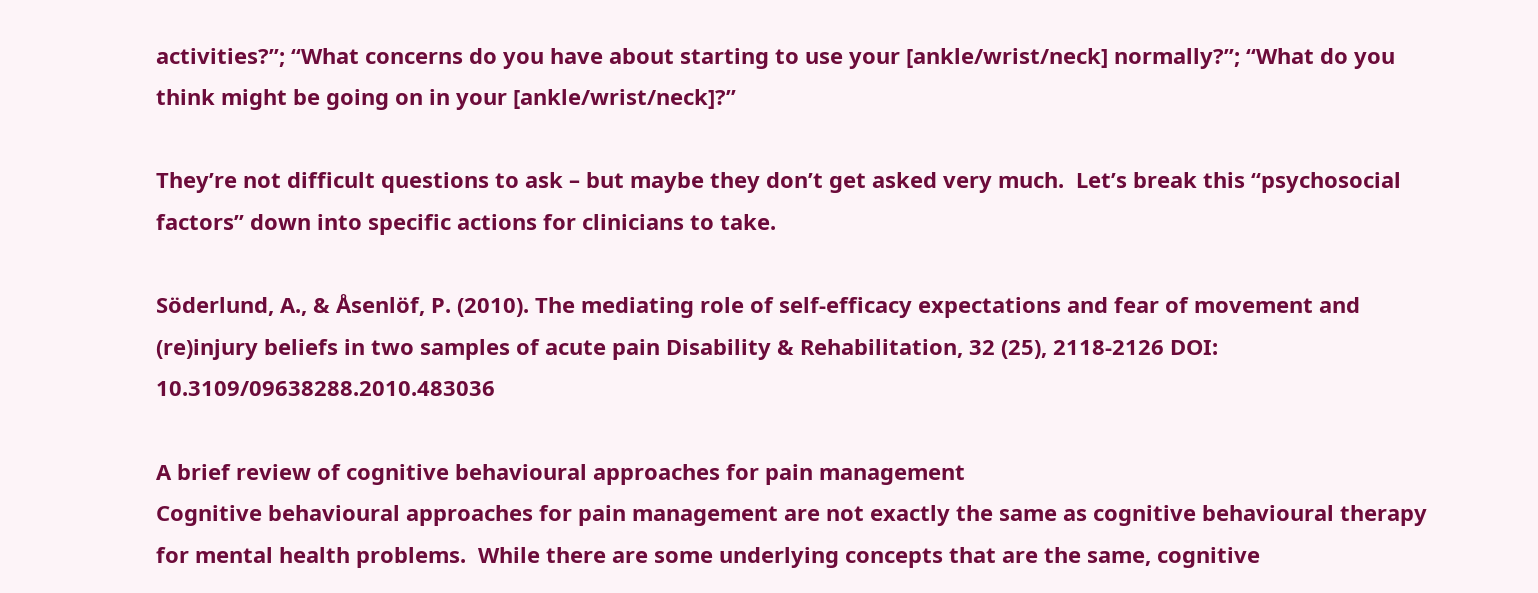activities?”; “What concerns do you have about starting to use your [ankle/wrist/neck] normally?”; “What do you think might be going on in your [ankle/wrist/neck]?”

They’re not difficult questions to ask – but maybe they don’t get asked very much.  Let’s break this “psychosocial factors” down into specific actions for clinicians to take.

Söderlund, A., & Åsenlöf, P. (2010). The mediating role of self-efficacy expectations and fear of movement and (re)injury beliefs in two samples of acute pain Disability & Rehabilitation, 32 (25), 2118-2126 DOI: 10.3109/09638288.2010.483036

A brief review of cognitive behavioural approaches for pain management
Cognitive behavioural approaches for pain management are not exactly the same as cognitive behavioural therapy for mental health problems.  While there are some underlying concepts that are the same, cognitive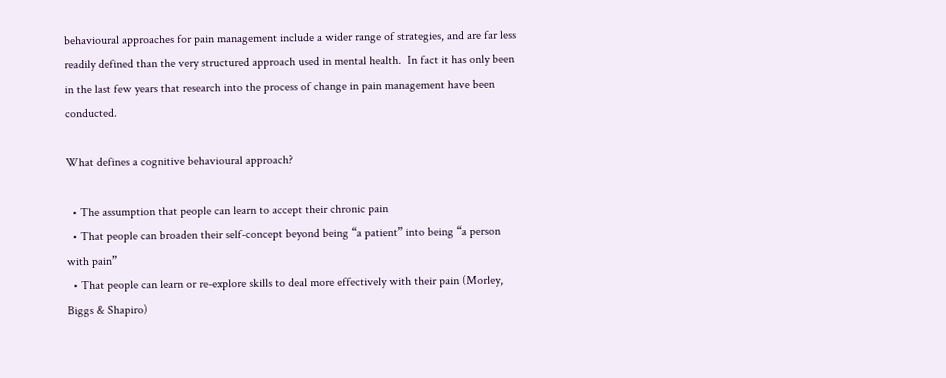behavioural approaches for pain management include a wider range of strategies, and are far less readily defined than the very structured approach used in mental health.  In fact it has only been in the last few years that research into the process of change in pain management have been conducted.

What defines a cognitive behavioural approach?

  • The assumption that people can learn to accept their chronic pain
  • That people can broaden their self-concept beyond being “a patient” into being “a person with pain”
  • That people can learn or re-explore skills to deal more effectively with their pain (Morley, Biggs & Shapiro)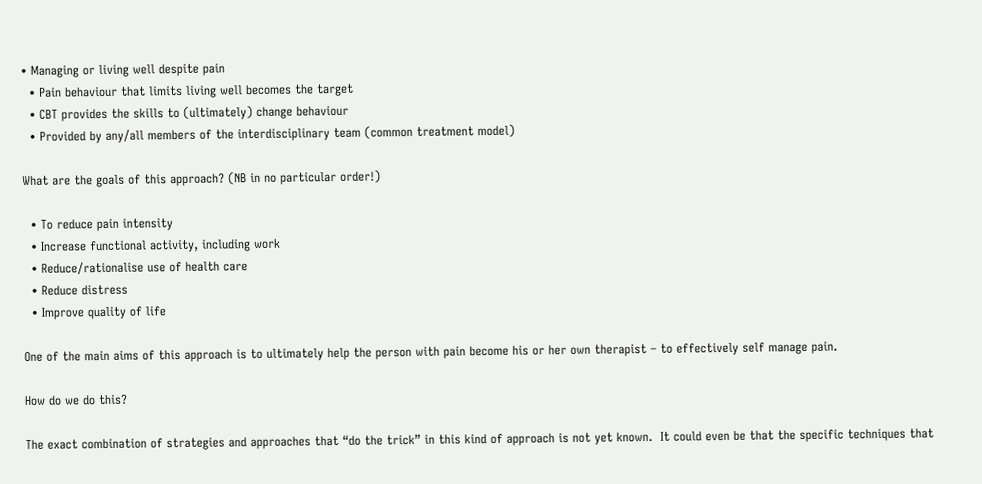• Managing or living well despite pain
  • Pain behaviour that limits living well becomes the target
  • CBT provides the skills to (ultimately) change behaviour
  • Provided by any/all members of the interdisciplinary team (common treatment model)

What are the goals of this approach? (NB in no particular order!)

  • To reduce pain intensity
  • Increase functional activity, including work
  • Reduce/rationalise use of health care
  • Reduce distress
  • Improve quality of life

One of the main aims of this approach is to ultimately help the person with pain become his or her own therapist – to effectively self manage pain.

How do we do this?

The exact combination of strategies and approaches that “do the trick” in this kind of approach is not yet known.  It could even be that the specific techniques that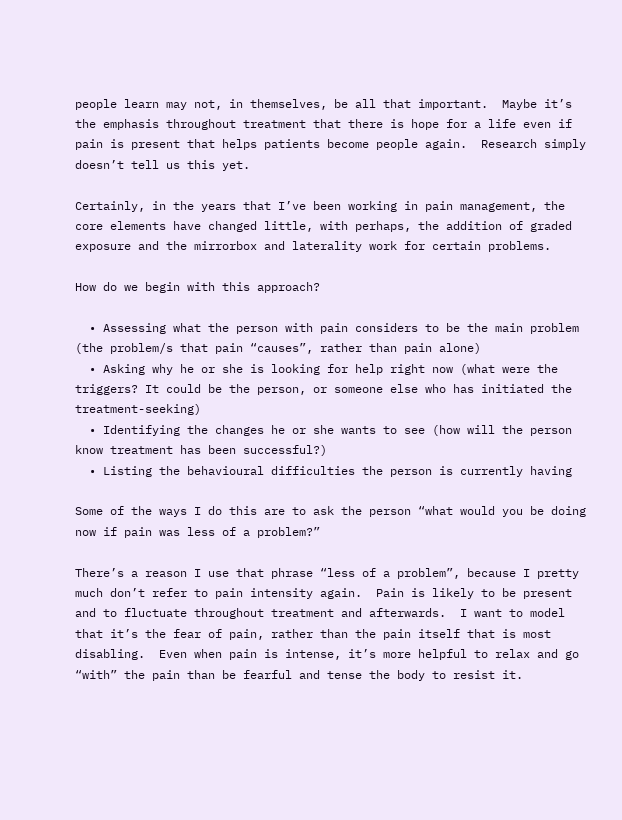people learn may not, in themselves, be all that important.  Maybe it’s the emphasis throughout treatment that there is hope for a life even if pain is present that helps patients become people again.  Research simply doesn’t tell us this yet.

Certainly, in the years that I’ve been working in pain management, the core elements have changed little, with perhaps, the addition of graded exposure and the mirrorbox and laterality work for certain problems.

How do we begin with this approach?

  • Assessing what the person with pain considers to be the main problem (the problem/s that pain “causes”, rather than pain alone)
  • Asking why he or she is looking for help right now (what were the triggers? It could be the person, or someone else who has initiated the treatment-seeking)
  • Identifying the changes he or she wants to see (how will the person know treatment has been successful?)
  • Listing the behavioural difficulties the person is currently having

Some of the ways I do this are to ask the person “what would you be doing now if pain was less of a problem?”

There’s a reason I use that phrase “less of a problem”, because I pretty much don’t refer to pain intensity again.  Pain is likely to be present and to fluctuate throughout treatment and afterwards.  I want to model that it’s the fear of pain, rather than the pain itself that is most disabling.  Even when pain is intense, it’s more helpful to relax and go “with” the pain than be fearful and tense the body to resist it.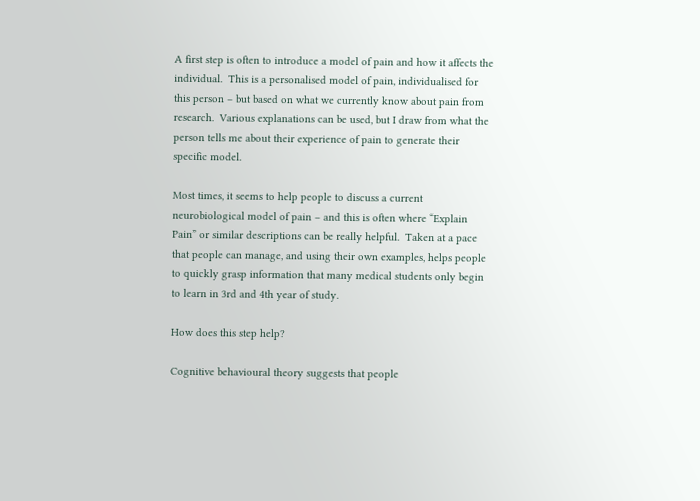A first step is often to introduce a model of pain and how it affects the individual.  This is a personalised model of pain, individualised for this person – but based on what we currently know about pain from research.  Various explanations can be used, but I draw from what the person tells me about their experience of pain to generate their specific model.

Most times, it seems to help people to discuss a current neurobiological model of pain – and this is often where “Explain Pain” or similar descriptions can be really helpful.  Taken at a pace that people can manage, and using their own examples, helps people to quickly grasp information that many medical students only begin to learn in 3rd and 4th year of study.

How does this step help?

Cognitive behavioural theory suggests that people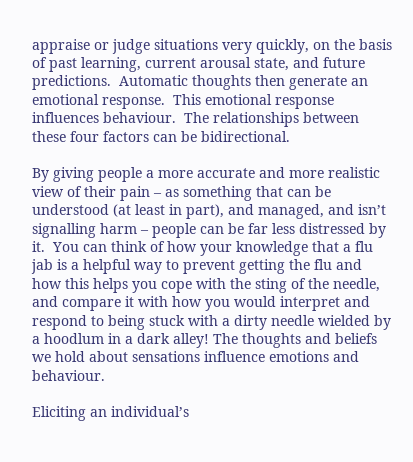appraise or judge situations very quickly, on the basis of past learning, current arousal state, and future predictions.  Automatic thoughts then generate an emotional response.  This emotional response influences behaviour.  The relationships between these four factors can be bidirectional.

By giving people a more accurate and more realistic view of their pain – as something that can be understood (at least in part), and managed, and isn’t signalling harm – people can be far less distressed by it.  You can think of how your knowledge that a flu jab is a helpful way to prevent getting the flu and how this helps you cope with the sting of the needle, and compare it with how you would interpret and respond to being stuck with a dirty needle wielded by a hoodlum in a dark alley! The thoughts and beliefs we hold about sensations influence emotions and behaviour.

Eliciting an individual’s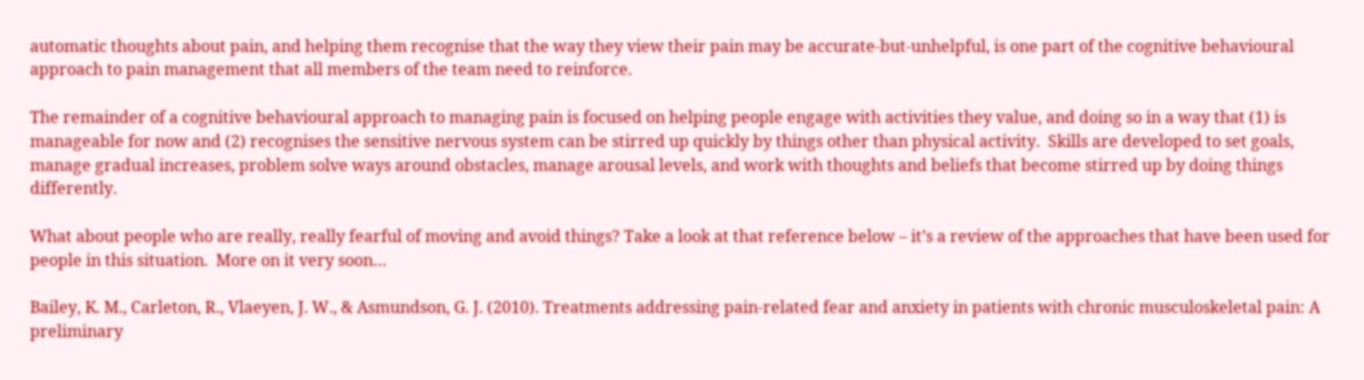automatic thoughts about pain, and helping them recognise that the way they view their pain may be accurate-but-unhelpful, is one part of the cognitive behavioural approach to pain management that all members of the team need to reinforce.

The remainder of a cognitive behavioural approach to managing pain is focused on helping people engage with activities they value, and doing so in a way that (1) is manageable for now and (2) recognises the sensitive nervous system can be stirred up quickly by things other than physical activity.  Skills are developed to set goals, manage gradual increases, problem solve ways around obstacles, manage arousal levels, and work with thoughts and beliefs that become stirred up by doing things differently.

What about people who are really, really fearful of moving and avoid things? Take a look at that reference below – it’s a review of the approaches that have been used for people in this situation.  More on it very soon…

Bailey, K. M., Carleton, R., Vlaeyen, J. W., & Asmundson, G. J. (2010). Treatments addressing pain-related fear and anxiety in patients with chronic musculoskeletal pain: A preliminary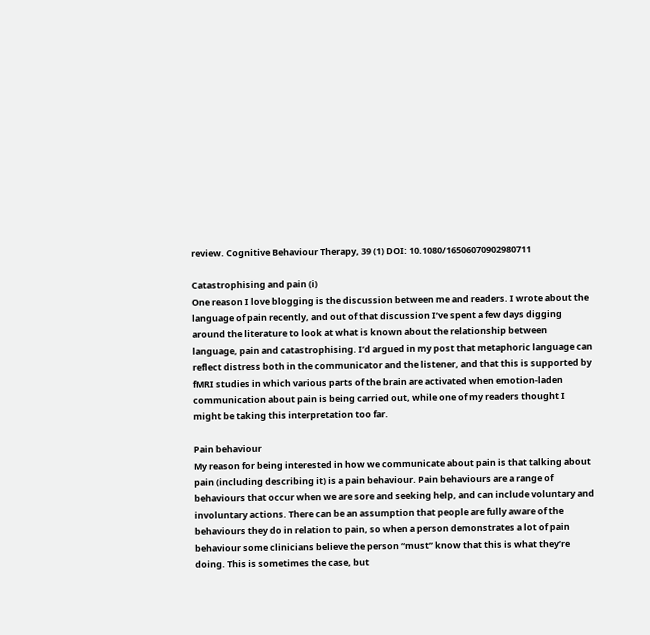review. Cognitive Behaviour Therapy, 39 (1) DOI: 10.1080/16506070902980711

Catastrophising and pain (i)
One reason I love blogging is the discussion between me and readers. I wrote about the language of pain recently, and out of that discussion I’ve spent a few days digging around the literature to look at what is known about the relationship between language, pain and catastrophising. I’d argued in my post that metaphoric language can reflect distress both in the communicator and the listener, and that this is supported by fMRI studies in which various parts of the brain are activated when emotion-laden communication about pain is being carried out, while one of my readers thought I might be taking this interpretation too far.

Pain behaviour
My reason for being interested in how we communicate about pain is that talking about pain (including describing it) is a pain behaviour. Pain behaviours are a range of behaviours that occur when we are sore and seeking help, and can include voluntary and involuntary actions. There can be an assumption that people are fully aware of the behaviours they do in relation to pain, so when a person demonstrates a lot of pain behaviour some clinicians believe the person “must” know that this is what they’re doing. This is sometimes the case, but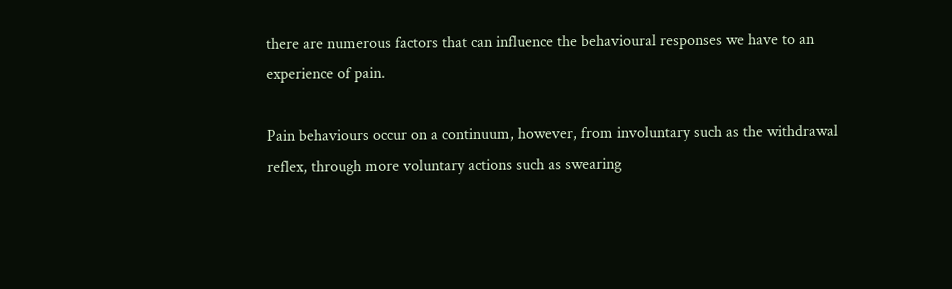there are numerous factors that can influence the behavioural responses we have to an experience of pain.

Pain behaviours occur on a continuum, however, from involuntary such as the withdrawal reflex, through more voluntary actions such as swearing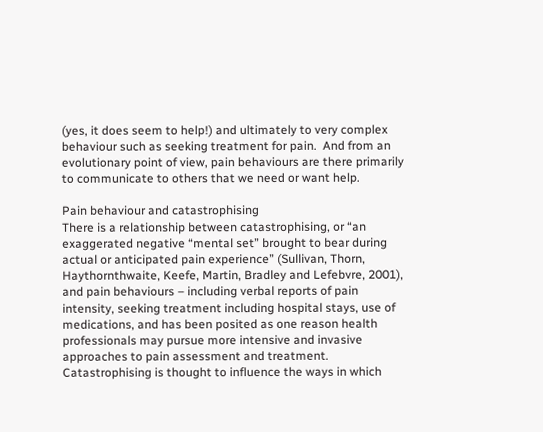(yes, it does seem to help!) and ultimately to very complex behaviour such as seeking treatment for pain.  And from an evolutionary point of view, pain behaviours are there primarily to communicate to others that we need or want help.

Pain behaviour and catastrophising
There is a relationship between catastrophising, or “an exaggerated negative “mental set” brought to bear during actual or anticipated pain experience” (Sullivan, Thorn, Haythornthwaite, Keefe, Martin, Bradley and Lefebvre, 2001), and pain behaviours – including verbal reports of pain intensity, seeking treatment including hospital stays, use of medications, and has been posited as one reason health professionals may pursue more intensive and invasive approaches to pain assessment and treatment.  Catastrophising is thought to influence the ways in which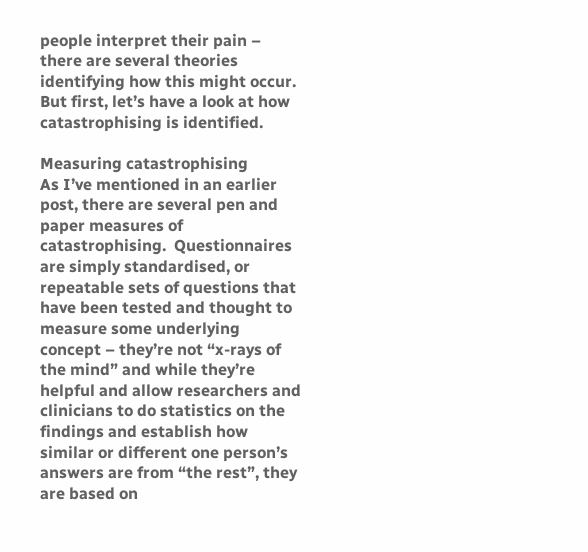people interpret their pain – there are several theories identifying how this might occur.  But first, let’s have a look at how catastrophising is identified.

Measuring catastrophising
As I’ve mentioned in an earlier post, there are several pen and paper measures of catastrophising.  Questionnaires are simply standardised, or repeatable sets of questions that have been tested and thought to measure some underlying concept – they’re not “x-rays of the mind” and while they’re helpful and allow researchers and clinicians to do statistics on the findings and establish how similar or different one person’s answers are from “the rest”, they are based on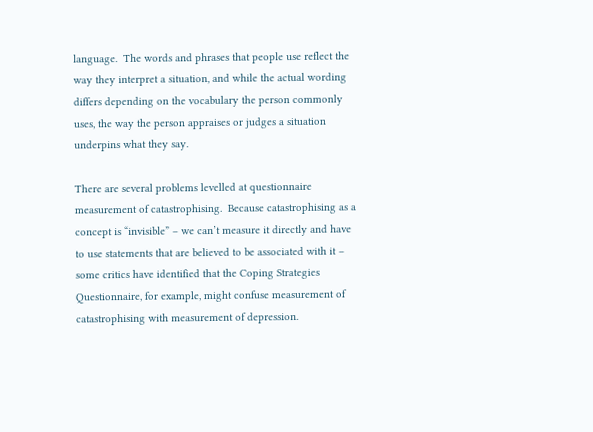language.  The words and phrases that people use reflect the way they interpret a situation, and while the actual wording differs depending on the vocabulary the person commonly uses, the way the person appraises or judges a situation underpins what they say.

There are several problems levelled at questionnaire measurement of catastrophising.  Because catastrophising as a concept is “invisible” – we can’t measure it directly and have to use statements that are believed to be associated with it – some critics have identified that the Coping Strategies Questionnaire, for example, might confuse measurement of catastrophising with measurement of depression.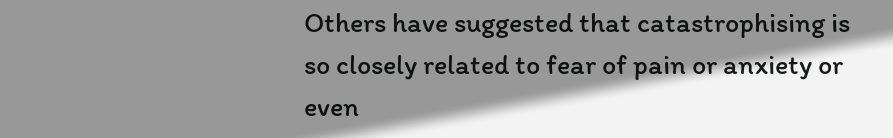Others have suggested that catastrophising is so closely related to fear of pain or anxiety or even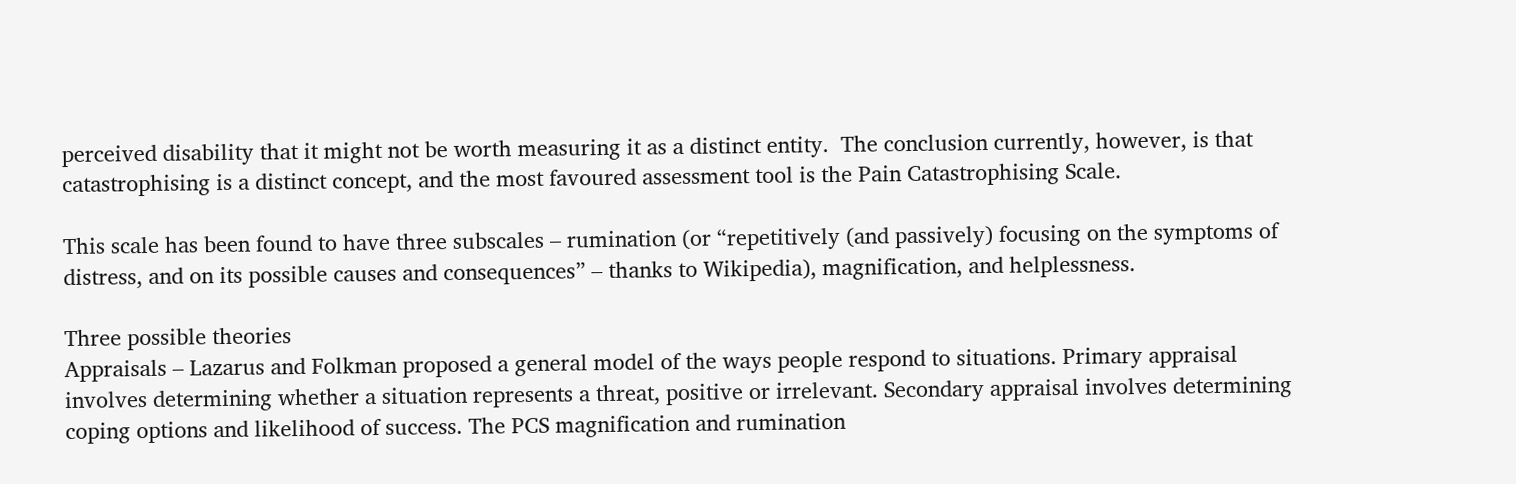perceived disability that it might not be worth measuring it as a distinct entity.  The conclusion currently, however, is that catastrophising is a distinct concept, and the most favoured assessment tool is the Pain Catastrophising Scale.

This scale has been found to have three subscales – rumination (or “repetitively (and passively) focusing on the symptoms of distress, and on its possible causes and consequences” – thanks to Wikipedia), magnification, and helplessness.

Three possible theories
Appraisals – Lazarus and Folkman proposed a general model of the ways people respond to situations. Primary appraisal involves determining whether a situation represents a threat, positive or irrelevant. Secondary appraisal involves determining coping options and likelihood of success. The PCS magnification and rumination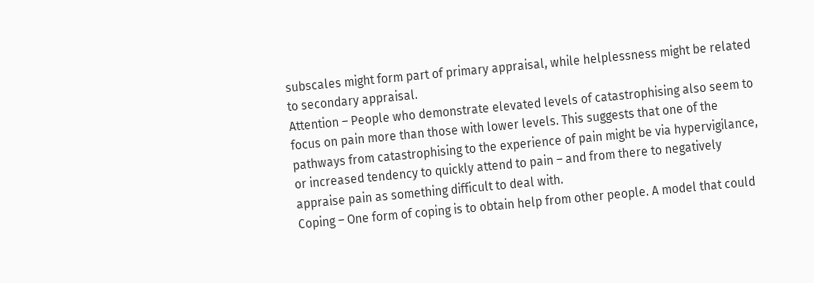subscales might form part of primary appraisal, while helplessness might be related to secondary appraisal.
Attention – People who demonstrate elevated levels of catastrophising also seem to focus on pain more than those with lower levels. This suggests that one of the pathways from catastrophising to the experience of pain might be via hypervigilance, or increased tendency to quickly attend to pain – and from there to negatively appraise pain as something difficult to deal with.
Coping – One form of coping is to obtain help from other people. A model that could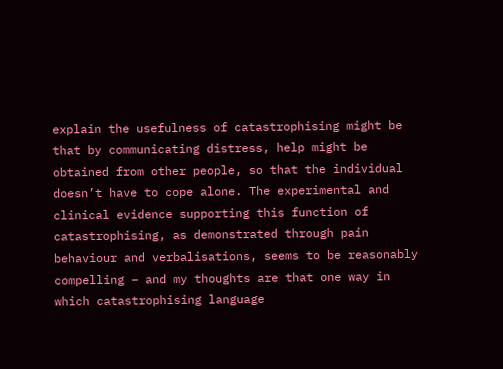explain the usefulness of catastrophising might be that by communicating distress, help might be obtained from other people, so that the individual doesn’t have to cope alone. The experimental and clinical evidence supporting this function of catastrophising, as demonstrated through pain behaviour and verbalisations, seems to be reasonably compelling – and my thoughts are that one way in which catastrophising language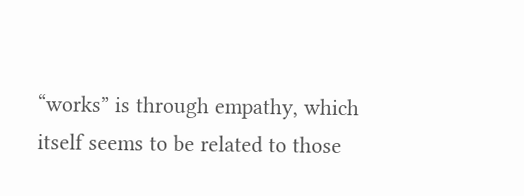“works” is through empathy, which itself seems to be related to those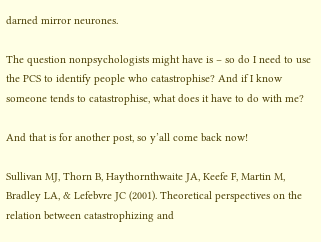darned mirror neurones.

The question nonpsychologists might have is – so do I need to use the PCS to identify people who catastrophise? And if I know someone tends to catastrophise, what does it have to do with me?

And that is for another post, so y’all come back now!

Sullivan MJ, Thorn B, Haythornthwaite JA, Keefe F, Martin M, Bradley LA, & Lefebvre JC (2001). Theoretical perspectives on the relation between catastrophizing and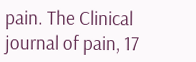pain. The Clinical journal of pain, 17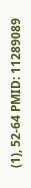(1), 52-64 PMID: 11289089